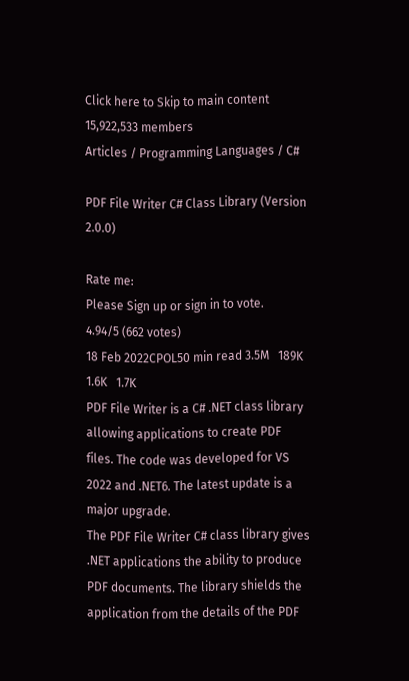Click here to Skip to main content
15,922,533 members
Articles / Programming Languages / C#

PDF File Writer C# Class Library (Version 2.0.0)

Rate me:
Please Sign up or sign in to vote.
4.94/5 (662 votes)
18 Feb 2022CPOL50 min read 3.5M   189K   1.6K   1.7K
PDF File Writer is a C# .NET class library allowing applications to create PDF files. The code was developed for VS 2022 and .NET6. The latest update is a major upgrade.
The PDF File Writer C# class library gives .NET applications the ability to produce PDF documents. The library shields the application from the details of the PDF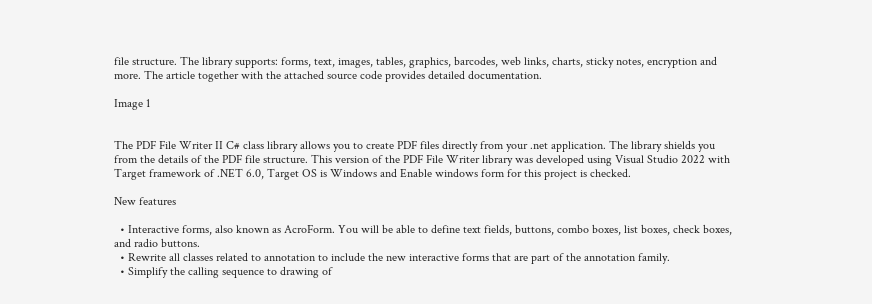file structure. The library supports: forms, text, images, tables, graphics, barcodes, web links, charts, sticky notes, encryption and more. The article together with the attached source code provides detailed documentation.

Image 1


The PDF File Writer II C# class library allows you to create PDF files directly from your .net application. The library shields you from the details of the PDF file structure. This version of the PDF File Writer library was developed using Visual Studio 2022 with Target framework of .NET 6.0, Target OS is Windows and Enable windows form for this project is checked.

New features

  • Interactive forms, also known as AcroForm. You will be able to define text fields, buttons, combo boxes, list boxes, check boxes, and radio buttons.
  • Rewrite all classes related to annotation to include the new interactive forms that are part of the annotation family.
  • Simplify the calling sequence to drawing of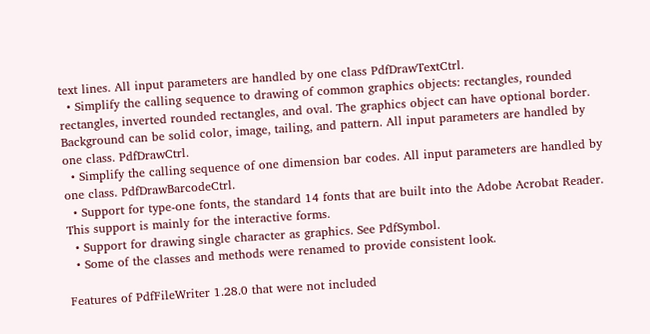text lines. All input parameters are handled by one class PdfDrawTextCtrl.
  • Simplify the calling sequence to drawing of common graphics objects: rectangles, rounded rectangles, inverted rounded rectangles, and oval. The graphics object can have optional border. Background can be solid color, image, tailing, and pattern. All input parameters are handled by one class. PdfDrawCtrl.
  • Simplify the calling sequence of one dimension bar codes. All input parameters are handled by one class. PdfDrawBarcodeCtrl.
  • Support for type-one fonts, the standard 14 fonts that are built into the Adobe Acrobat Reader. This support is mainly for the interactive forms.
  • Support for drawing single character as graphics. See PdfSymbol.
  • Some of the classes and methods were renamed to provide consistent look.

Features of PdfFileWriter 1.28.0 that were not included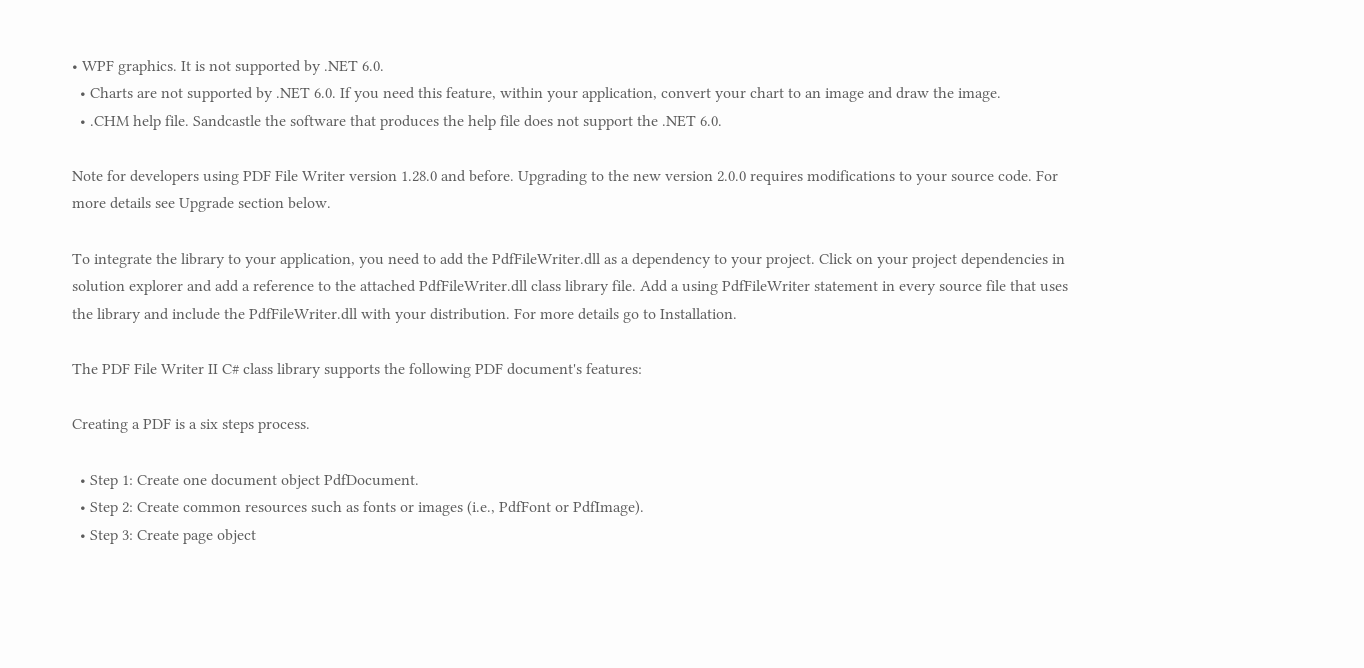• WPF graphics. It is not supported by .NET 6.0.
  • Charts are not supported by .NET 6.0. If you need this feature, within your application, convert your chart to an image and draw the image.
  • .CHM help file. Sandcastle the software that produces the help file does not support the .NET 6.0.

Note for developers using PDF File Writer version 1.28.0 and before. Upgrading to the new version 2.0.0 requires modifications to your source code. For more details see Upgrade section below.

To integrate the library to your application, you need to add the PdfFileWriter.dll as a dependency to your project. Click on your project dependencies in solution explorer and add a reference to the attached PdfFileWriter.dll class library file. Add a using PdfFileWriter statement in every source file that uses the library and include the PdfFileWriter.dll with your distribution. For more details go to Installation.

The PDF File Writer II C# class library supports the following PDF document's features:

Creating a PDF is a six steps process.

  • Step 1: Create one document object PdfDocument.
  • Step 2: Create common resources such as fonts or images (i.e., PdfFont or PdfImage).
  • Step 3: Create page object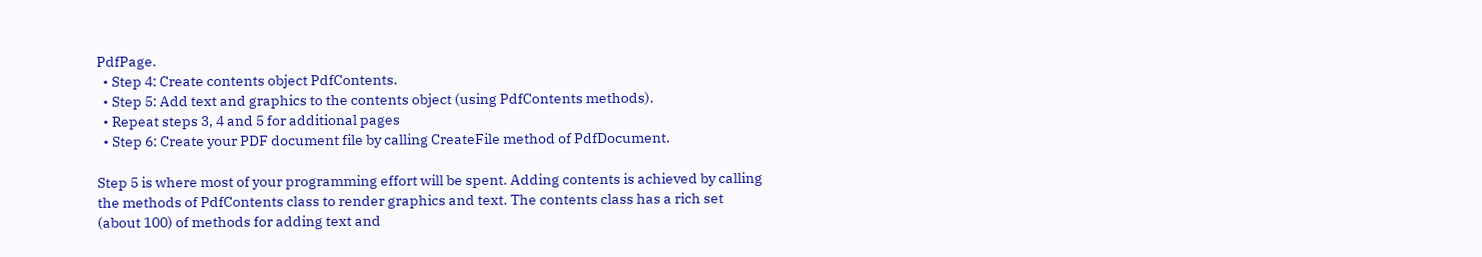PdfPage.
  • Step 4: Create contents object PdfContents.
  • Step 5: Add text and graphics to the contents object (using PdfContents methods).
  • Repeat steps 3, 4 and 5 for additional pages
  • Step 6: Create your PDF document file by calling CreateFile method of PdfDocument.

Step 5 is where most of your programming effort will be spent. Adding contents is achieved by calling the methods of PdfContents class to render graphics and text. The contents class has a rich set (about 100) of methods for adding text and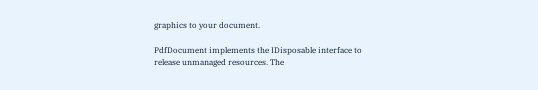graphics to your document.

PdfDocument implements the IDisposable interface to release unmanaged resources. The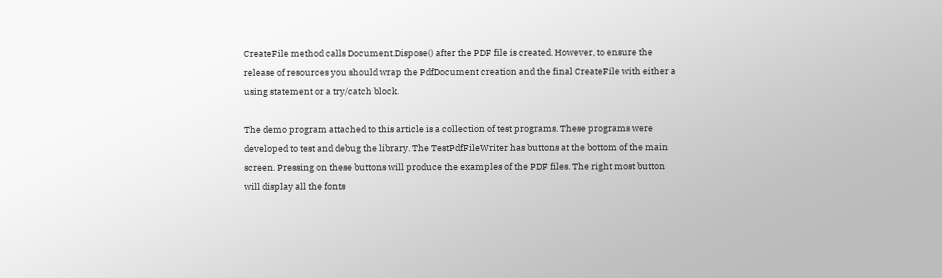CreateFile method calls Document.Dispose() after the PDF file is created. However, to ensure the release of resources you should wrap the PdfDocument creation and the final CreateFile with either a using statement or a try/catch block.

The demo program attached to this article is a collection of test programs. These programs were developed to test and debug the library. The TestPdfFileWriter has buttons at the bottom of the main screen. Pressing on these buttons will produce the examples of the PDF files. The right most button will display all the fonts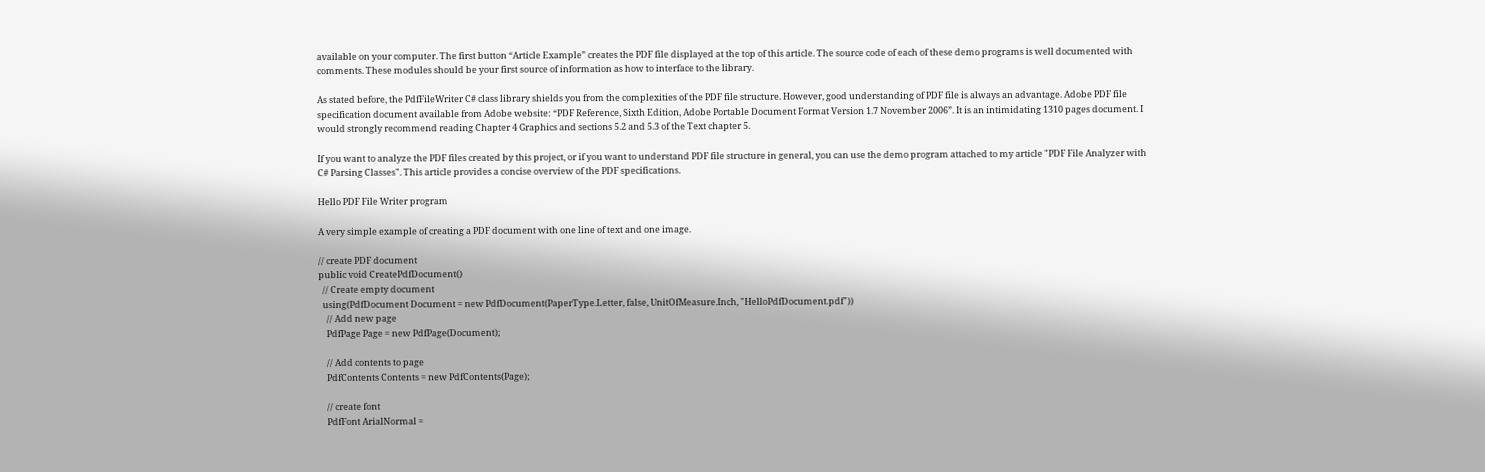available on your computer. The first button “Article Example” creates the PDF file displayed at the top of this article. The source code of each of these demo programs is well documented with comments. These modules should be your first source of information as how to interface to the library.

As stated before, the PdfFileWriter C# class library shields you from the complexities of the PDF file structure. However, good understanding of PDF file is always an advantage. Adobe PDF file specification document available from Adobe website: “PDF Reference, Sixth Edition, Adobe Portable Document Format Version 1.7 November 2006”. It is an intimidating 1310 pages document. I would strongly recommend reading Chapter 4 Graphics and sections 5.2 and 5.3 of the Text chapter 5.

If you want to analyze the PDF files created by this project, or if you want to understand PDF file structure in general, you can use the demo program attached to my article "PDF File Analyzer with C# Parsing Classes". This article provides a concise overview of the PDF specifications.

Hello PDF File Writer program

A very simple example of creating a PDF document with one line of text and one image.

// create PDF document
public void CreatePdfDocument()
  // Create empty document
  using(PdfDocument Document = new PdfDocument(PaperType.Letter, false, UnitOfMeasure.Inch, "HelloPdfDocument.pdf"))
    // Add new page
    PdfPage Page = new PdfPage(Document);

    // Add contents to page
    PdfContents Contents = new PdfContents(Page);

    // create font
    PdfFont ArialNormal =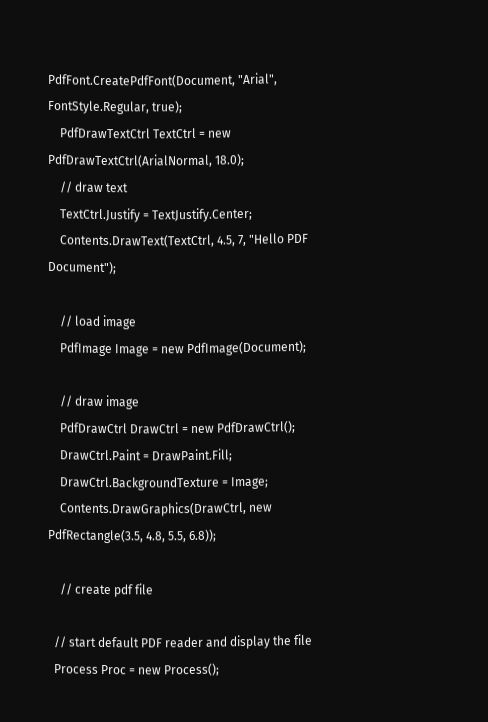PdfFont.CreatePdfFont(Document, "Arial", FontStyle.Regular, true);
    PdfDrawTextCtrl TextCtrl = new PdfDrawTextCtrl(ArialNormal, 18.0);
    // draw text
    TextCtrl.Justify = TextJustify.Center;
    Contents.DrawText(TextCtrl, 4.5, 7, "Hello PDF Document");

    // load image
    PdfImage Image = new PdfImage(Document);

    // draw image
    PdfDrawCtrl DrawCtrl = new PdfDrawCtrl();
    DrawCtrl.Paint = DrawPaint.Fill;
    DrawCtrl.BackgroundTexture = Image;
    Contents.DrawGraphics(DrawCtrl, new PdfRectangle(3.5, 4.8, 5.5, 6.8));

    // create pdf file

  // start default PDF reader and display the file
  Process Proc = new Process();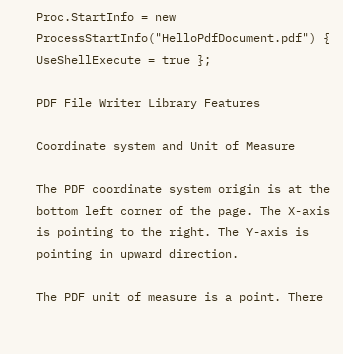Proc.StartInfo = new ProcessStartInfo("HelloPdfDocument.pdf") { UseShellExecute = true };

PDF File Writer Library Features

Coordinate system and Unit of Measure

The PDF coordinate system origin is at the bottom left corner of the page. The X-axis is pointing to the right. The Y-axis is pointing in upward direction.

The PDF unit of measure is a point. There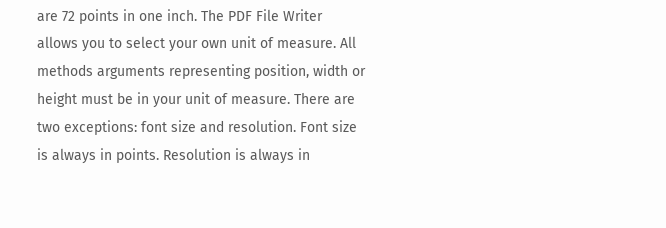are 72 points in one inch. The PDF File Writer allows you to select your own unit of measure. All methods arguments representing position, width or height must be in your unit of measure. There are two exceptions: font size and resolution. Font size is always in points. Resolution is always in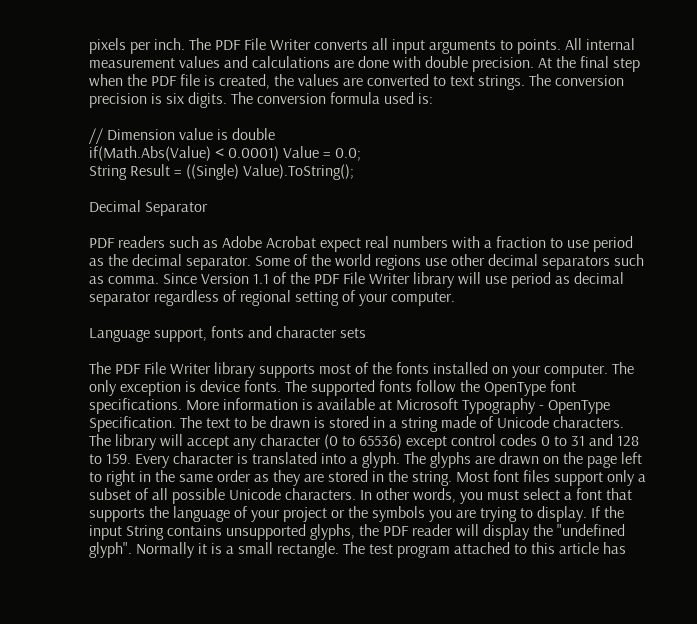pixels per inch. The PDF File Writer converts all input arguments to points. All internal measurement values and calculations are done with double precision. At the final step when the PDF file is created, the values are converted to text strings. The conversion precision is six digits. The conversion formula used is:

// Dimension value is double
if(Math.Abs(Value) < 0.0001) Value = 0.0;
String Result = ((Single) Value).ToString();

Decimal Separator

PDF readers such as Adobe Acrobat expect real numbers with a fraction to use period as the decimal separator. Some of the world regions use other decimal separators such as comma. Since Version 1.1 of the PDF File Writer library will use period as decimal separator regardless of regional setting of your computer.

Language support, fonts and character sets

The PDF File Writer library supports most of the fonts installed on your computer. The only exception is device fonts. The supported fonts follow the OpenType font specifications. More information is available at Microsoft Typography - OpenType Specification. The text to be drawn is stored in a string made of Unicode characters. The library will accept any character (0 to 65536) except control codes 0 to 31 and 128 to 159. Every character is translated into a glyph. The glyphs are drawn on the page left to right in the same order as they are stored in the string. Most font files support only a subset of all possible Unicode characters. In other words, you must select a font that supports the language of your project or the symbols you are trying to display. If the input String contains unsupported glyphs, the PDF reader will display the "undefined glyph". Normally it is a small rectangle. The test program attached to this article has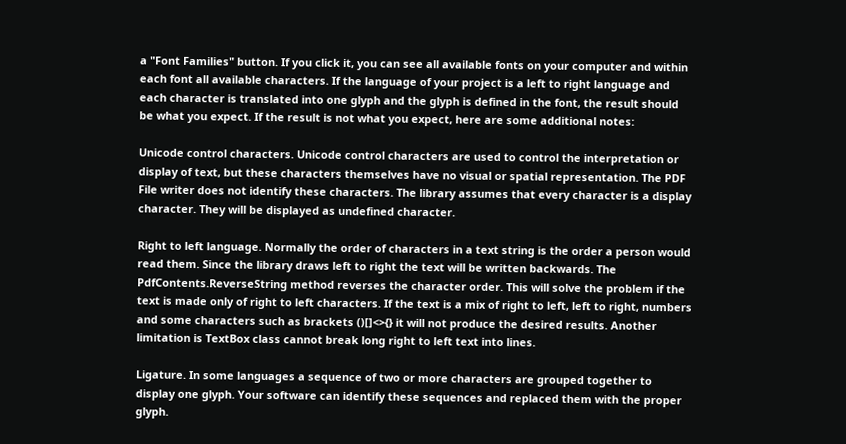a "Font Families" button. If you click it, you can see all available fonts on your computer and within each font all available characters. If the language of your project is a left to right language and each character is translated into one glyph and the glyph is defined in the font, the result should be what you expect. If the result is not what you expect, here are some additional notes:

Unicode control characters. Unicode control characters are used to control the interpretation or display of text, but these characters themselves have no visual or spatial representation. The PDF File writer does not identify these characters. The library assumes that every character is a display character. They will be displayed as undefined character.

Right to left language. Normally the order of characters in a text string is the order a person would read them. Since the library draws left to right the text will be written backwards. The PdfContents.ReverseString method reverses the character order. This will solve the problem if the text is made only of right to left characters. If the text is a mix of right to left, left to right, numbers and some characters such as brackets ()[]<>{} it will not produce the desired results. Another limitation is TextBox class cannot break long right to left text into lines.

Ligature. In some languages a sequence of two or more characters are grouped together to display one glyph. Your software can identify these sequences and replaced them with the proper glyph.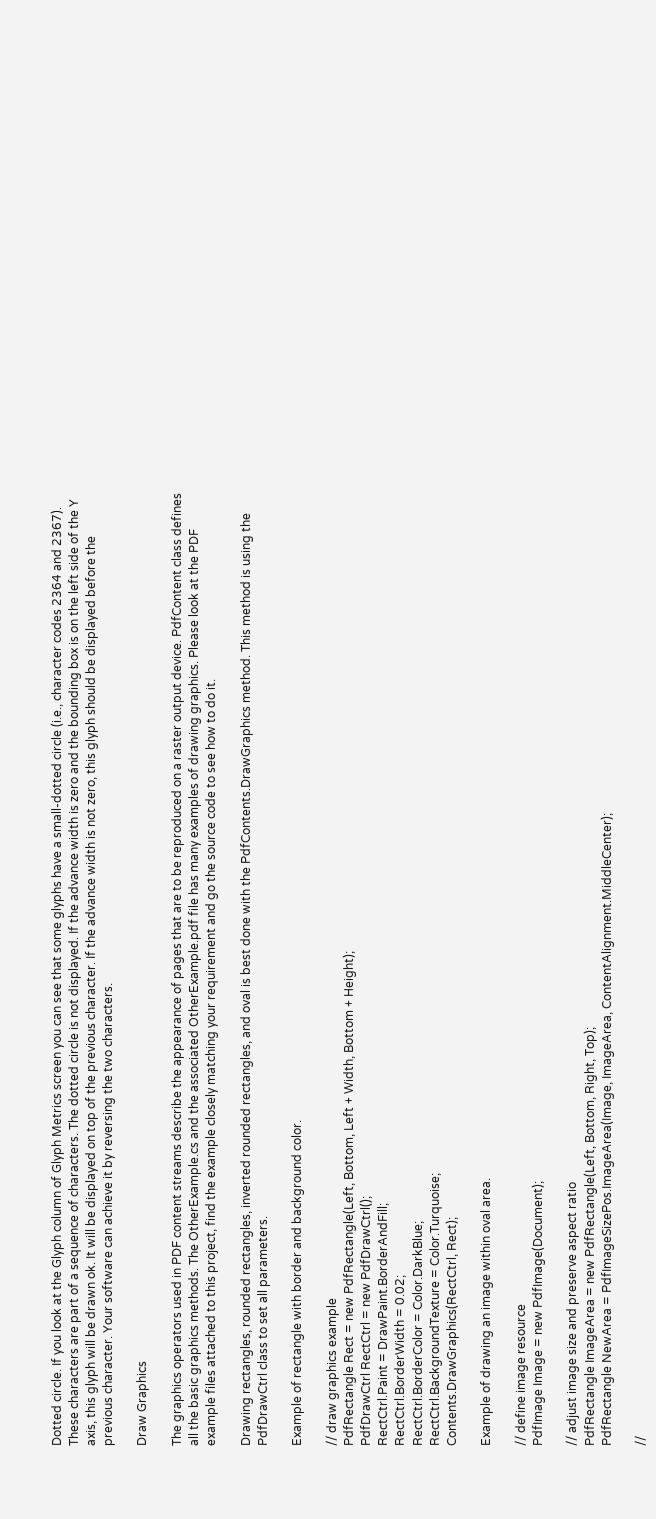Dotted circle. If you look at the Glyph column of Glyph Metrics screen you can see that some glyphs have a small-dotted circle (i.e., character codes 2364 and 2367). These characters are part of a sequence of characters. The dotted circle is not displayed. If the advance width is zero and the bounding box is on the left side of the Y axis, this glyph will be drawn ok. It will be displayed on top of the previous character. If the advance width is not zero, this glyph should be displayed before the previous character. Your software can achieve it by reversing the two characters.

Draw Graphics

The graphics operators used in PDF content streams describe the appearance of pages that are to be reproduced on a raster output device. PdfContent class defines all the basic graphics methods. The OtherExample.cs and the associated OtherExample.pdf file has many examples of drawing graphics. Please look at the PDF example files attached to this project, find the example closely matching your requirement and go the source code to see how to do it.

Drawing rectangles, rounded rectangles, inverted rounded rectangles, and oval is best done with the PdfContents.DrawGraphics method. This method is using the PdfDrawCtrl class to set all parameters.

Example of rectangle with border and background color.

// draw graphics example
PdfRectangle Rect = new PdfRectangle(Left, Bottom, Left + Width, Bottom + Height);
PdfDrawCtrl RectCtrl = new PdfDrawCtrl();
RectCtrl.Paint = DrawPaint.BorderAndFill;
RectCtrl.BorderWidth = 0.02;
RectCtrl.BorderColor = Color.DarkBlue;
RectCtrl.BackgroundTexture = Color.Turquoise;
Contents.DrawGraphics(RectCtrl, Rect);

Example of drawing an image within oval area.

// define image resource
PdfImage Image = new PdfImage(Document);

// adjust image size and preserve aspect ratio
PdfRectangle ImageArea = new PdfRectangle(Left, Bottom, Right, Top);
PdfRectangle NewArea = PdfImageSizePos.ImageArea(Image, ImageArea, ContentAlignment.MiddleCenter);

//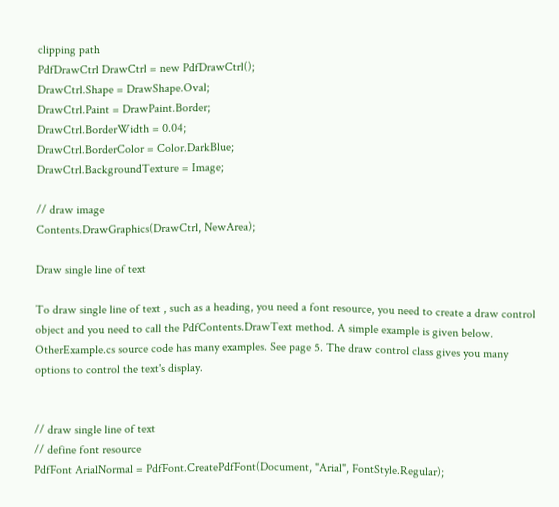clipping path
PdfDrawCtrl DrawCtrl = new PdfDrawCtrl();
DrawCtrl.Shape = DrawShape.Oval;
DrawCtrl.Paint = DrawPaint.Border;
DrawCtrl.BorderWidth = 0.04;
DrawCtrl.BorderColor = Color.DarkBlue;
DrawCtrl.BackgroundTexture = Image;

// draw image
Contents.DrawGraphics(DrawCtrl, NewArea);

Draw single line of text

To draw single line of text , such as a heading, you need a font resource, you need to create a draw control object and you need to call the PdfContents.DrawText method. A simple example is given below. OtherExample.cs source code has many examples. See page 5. The draw control class gives you many options to control the text's display.


// draw single line of text
// define font resource
PdfFont ArialNormal = PdfFont.CreatePdfFont(Document, "Arial", FontStyle.Regular);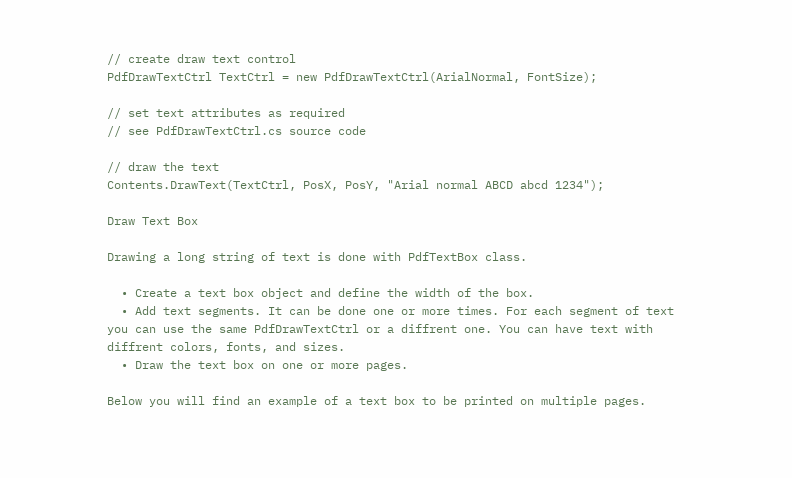// create draw text control
PdfDrawTextCtrl TextCtrl = new PdfDrawTextCtrl(ArialNormal, FontSize);

// set text attributes as required
// see PdfDrawTextCtrl.cs source code

// draw the text
Contents.DrawText(TextCtrl, PosX, PosY, "Arial normal ABCD abcd 1234");

Draw Text Box

Drawing a long string of text is done with PdfTextBox class.

  • Create a text box object and define the width of the box.
  • Add text segments. It can be done one or more times. For each segment of text you can use the same PdfDrawTextCtrl or a diffrent one. You can have text with diffrent colors, fonts, and sizes.
  • Draw the text box on one or more pages.

Below you will find an example of a text box to be printed on multiple pages.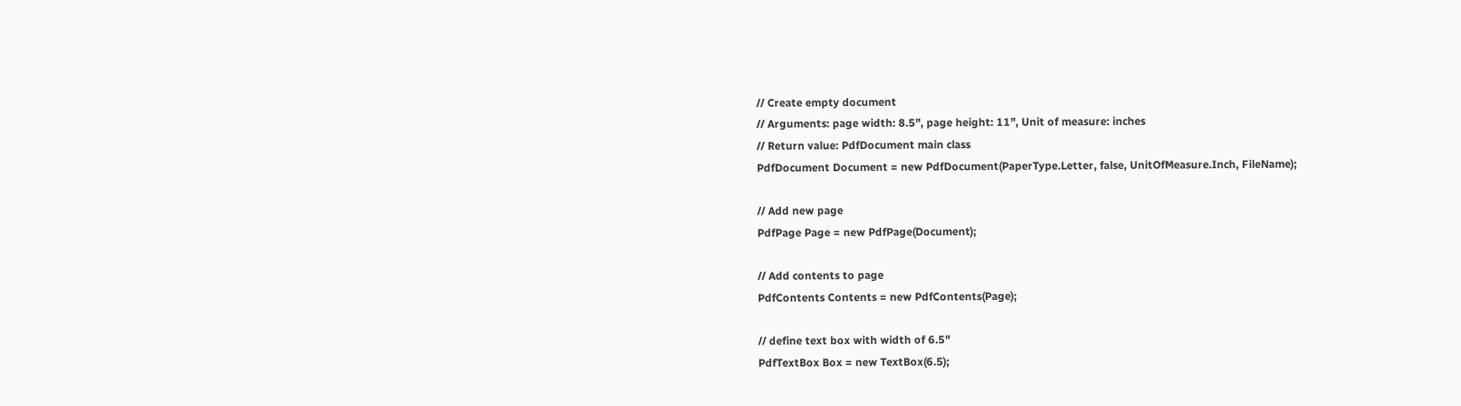// Create empty document
// Arguments: page width: 8.5", page height: 11", Unit of measure: inches
// Return value: PdfDocument main class
PdfDocument Document = new PdfDocument(PaperType.Letter, false, UnitOfMeasure.Inch, FileName);

// Add new page
PdfPage Page = new PdfPage(Document);

// Add contents to page
PdfContents Contents = new PdfContents(Page);

// define text box with width of 6.5"
PdfTextBox Box = new TextBox(6.5);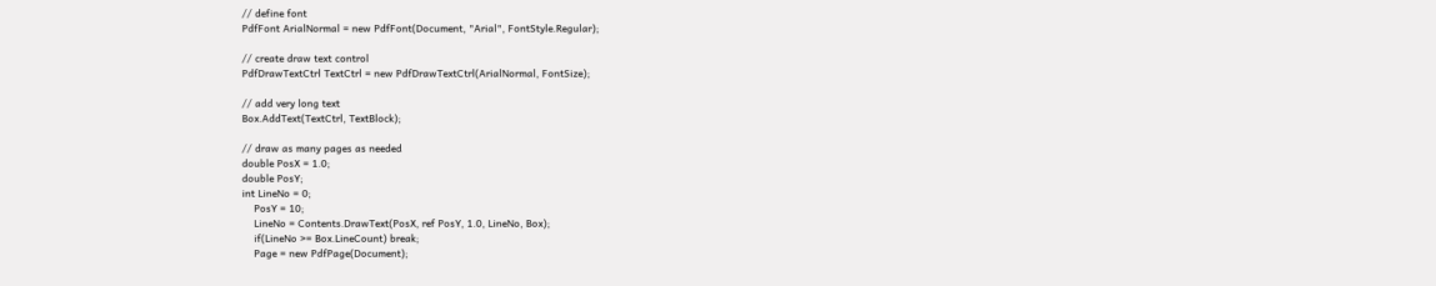// define font
PdfFont ArialNormal = new PdfFont(Document, "Arial", FontStyle.Regular);

// create draw text control
PdfDrawTextCtrl TextCtrl = new PdfDrawTextCtrl(ArialNormal, FontSize);

// add very long text
Box.AddText(TextCtrl, TextBlock);

// draw as many pages as needed
double PosX = 1.0;
double PosY;
int LineNo = 0;
    PosY = 10;
    LineNo = Contents.DrawText(PosX, ref PosY, 1.0, LineNo, Box);
    if(LineNo >= Box.LineCount) break;
    Page = new PdfPage(Document);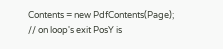Contents = new PdfContents(Page);
// on loop's exit PosY is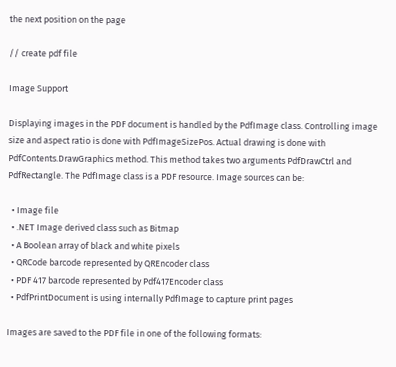the next position on the page

// create pdf file

Image Support

Displaying images in the PDF document is handled by the PdfImage class. Controlling image size and aspect ratio is done with PdfImageSizePos. Actual drawing is done with PdfContents.DrawGraphics method. This method takes two arguments PdfDrawCtrl and PdfRectangle. The PdfImage class is a PDF resource. Image sources can be:

  • Image file
  • .NET Image derived class such as Bitmap
  • A Boolean array of black and white pixels
  • QRCode barcode represented by QREncoder class
  • PDF 417 barcode represented by Pdf417Encoder class
  • PdfPrintDocument is using internally PdfImage to capture print pages

Images are saved to the PDF file in one of the following formats: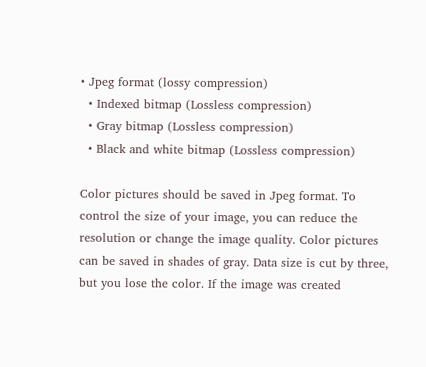• Jpeg format (lossy compression)
  • Indexed bitmap (Lossless compression)
  • Gray bitmap (Lossless compression)
  • Black and white bitmap (Lossless compression)

Color pictures should be saved in Jpeg format. To control the size of your image, you can reduce the resolution or change the image quality. Color pictures can be saved in shades of gray. Data size is cut by three, but you lose the color. If the image was created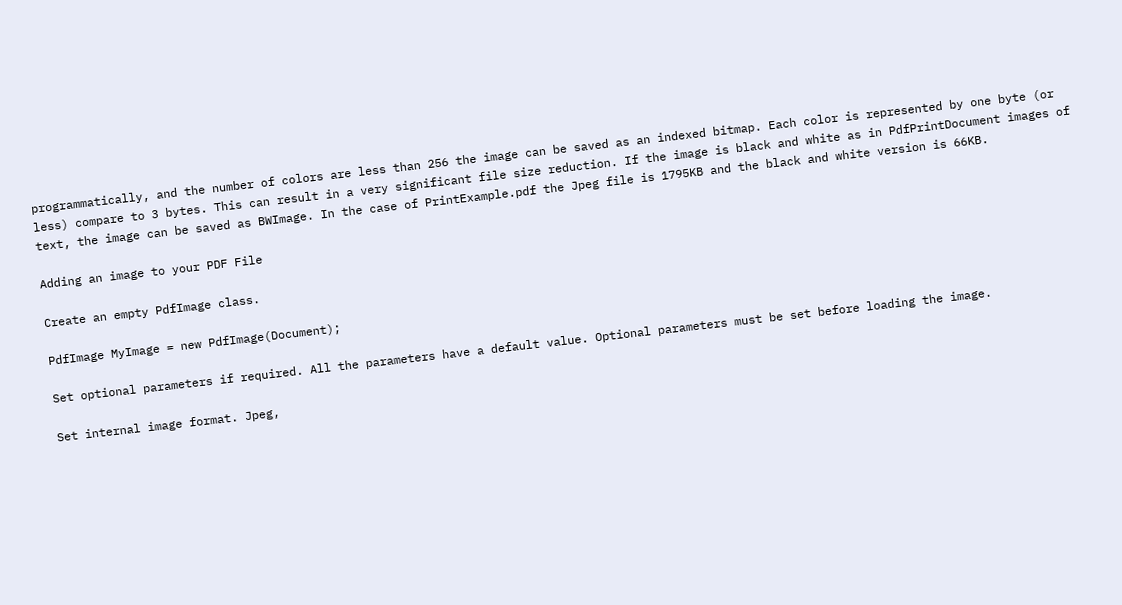programmatically, and the number of colors are less than 256 the image can be saved as an indexed bitmap. Each color is represented by one byte (or less) compare to 3 bytes. This can result in a very significant file size reduction. If the image is black and white as in PdfPrintDocument images of text, the image can be saved as BWImage. In the case of PrintExample.pdf the Jpeg file is 1795KB and the black and white version is 66KB.

Adding an image to your PDF File

Create an empty PdfImage class.

PdfImage MyImage = new PdfImage(Document);

Set optional parameters if required. All the parameters have a default value. Optional parameters must be set before loading the image.

Set internal image format. Jpeg,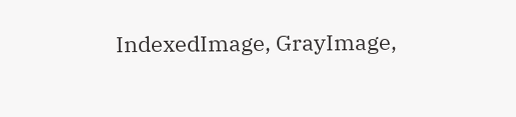IndexedImage, GrayImage,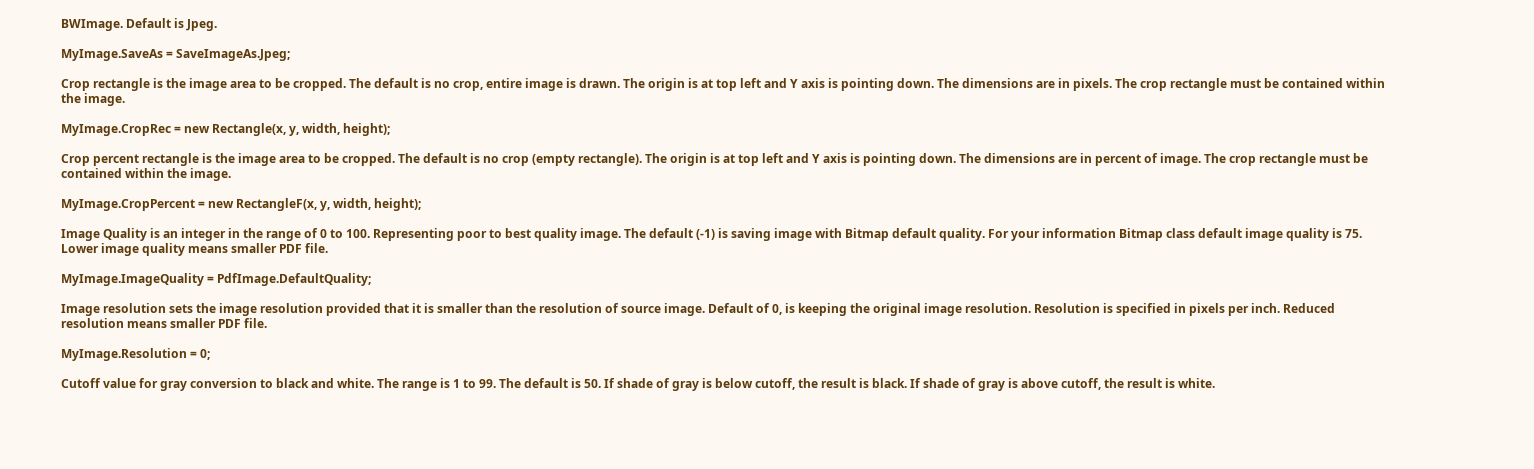BWImage. Default is Jpeg.

MyImage.SaveAs = SaveImageAs.Jpeg;

Crop rectangle is the image area to be cropped. The default is no crop, entire image is drawn. The origin is at top left and Y axis is pointing down. The dimensions are in pixels. The crop rectangle must be contained within the image.

MyImage.CropRec = new Rectangle(x, y, width, height);

Crop percent rectangle is the image area to be cropped. The default is no crop (empty rectangle). The origin is at top left and Y axis is pointing down. The dimensions are in percent of image. The crop rectangle must be contained within the image.

MyImage.CropPercent = new RectangleF(x, y, width, height);

Image Quality is an integer in the range of 0 to 100. Representing poor to best quality image. The default (-1) is saving image with Bitmap default quality. For your information Bitmap class default image quality is 75. Lower image quality means smaller PDF file.

MyImage.ImageQuality = PdfImage.DefaultQuality;

Image resolution sets the image resolution provided that it is smaller than the resolution of source image. Default of 0, is keeping the original image resolution. Resolution is specified in pixels per inch. Reduced resolution means smaller PDF file.

MyImage.Resolution = 0;

Cutoff value for gray conversion to black and white. The range is 1 to 99. The default is 50. If shade of gray is below cutoff, the result is black. If shade of gray is above cutoff, the result is white.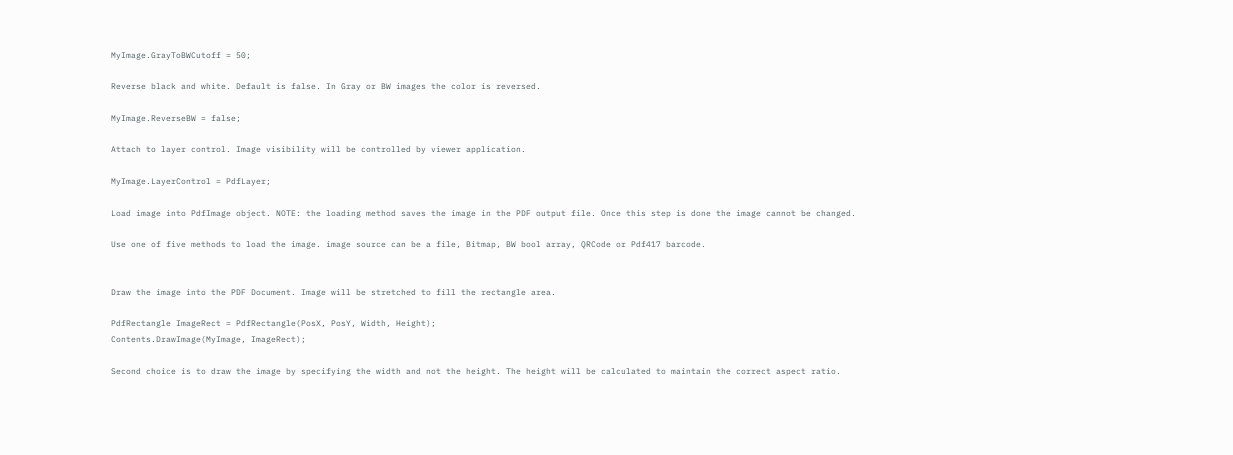MyImage.GrayToBWCutoff = 50;

Reverse black and white. Default is false. In Gray or BW images the color is reversed.

MyImage.ReverseBW = false;

Attach to layer control. Image visibility will be controlled by viewer application.

MyImage.LayerControl = PdfLayer;

Load image into PdfImage object. NOTE: the loading method saves the image in the PDF output file. Once this step is done the image cannot be changed.

Use one of five methods to load the image. image source can be a file, Bitmap, BW bool array, QRCode or Pdf417 barcode.


Draw the image into the PDF Document. Image will be stretched to fill the rectangle area.

PdfRectangle ImageRect = PdfRectangle(PosX, PosY, Width, Height);
Contents.DrawImage(MyImage, ImageRect);

Second choice is to draw the image by specifying the width and not the height. The height will be calculated to maintain the correct aspect ratio.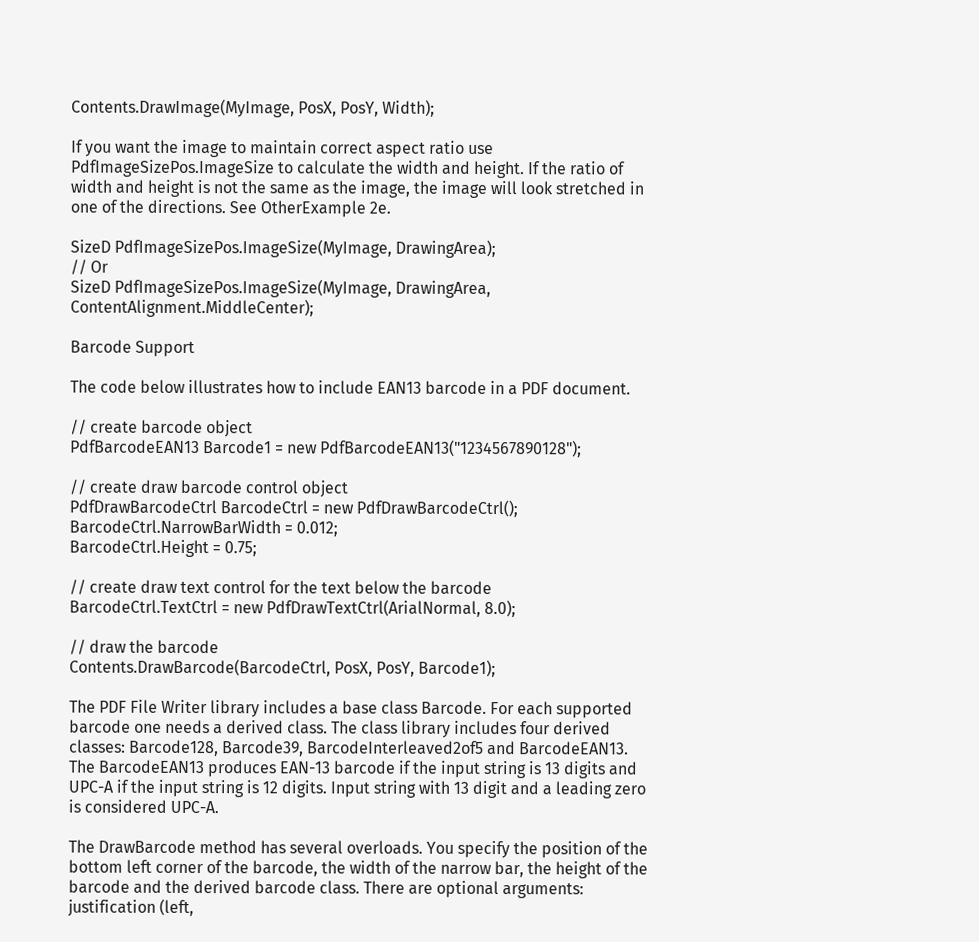Contents.DrawImage(MyImage, PosX, PosY, Width);

If you want the image to maintain correct aspect ratio use PdfImageSizePos.ImageSize to calculate the width and height. If the ratio of width and height is not the same as the image, the image will look stretched in one of the directions. See OtherExample 2e.

SizeD PdfImageSizePos.ImageSize(MyImage, DrawingArea);
// Or
SizeD PdfImageSizePos.ImageSize(MyImage, DrawingArea, ContentAlignment.MiddleCenter);

Barcode Support

The code below illustrates how to include EAN13 barcode in a PDF document.

// create barcode object
PdfBarcodeEAN13 Barcode1 = new PdfBarcodeEAN13("1234567890128");

// create draw barcode control object
PdfDrawBarcodeCtrl BarcodeCtrl = new PdfDrawBarcodeCtrl();
BarcodeCtrl.NarrowBarWidth = 0.012;
BarcodeCtrl.Height = 0.75;

// create draw text control for the text below the barcode
BarcodeCtrl.TextCtrl = new PdfDrawTextCtrl(ArialNormal, 8.0);

// draw the barcode
Contents.DrawBarcode(BarcodeCtrl, PosX, PosY, Barcode1);

The PDF File Writer library includes a base class Barcode. For each supported barcode one needs a derived class. The class library includes four derived classes: Barcode128, Barcode39, BarcodeInterleaved2of5 and BarcodeEAN13. The BarcodeEAN13 produces EAN-13 barcode if the input string is 13 digits and UPC-A if the input string is 12 digits. Input string with 13 digit and a leading zero is considered UPC-A.

The DrawBarcode method has several overloads. You specify the position of the bottom left corner of the barcode, the width of the narrow bar, the height of the barcode and the derived barcode class. There are optional arguments: justification (left,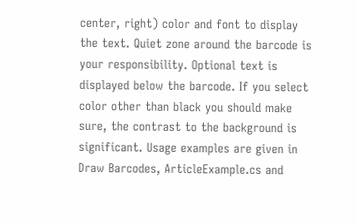center, right) color and font to display the text. Quiet zone around the barcode is your responsibility. Optional text is displayed below the barcode. If you select color other than black you should make sure, the contrast to the background is significant. Usage examples are given in Draw Barcodes, ArticleExample.cs and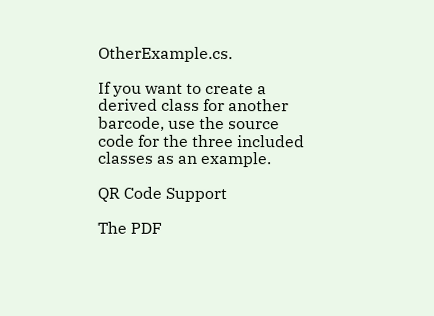OtherExample.cs.

If you want to create a derived class for another barcode, use the source code for the three included classes as an example.

QR Code Support

The PDF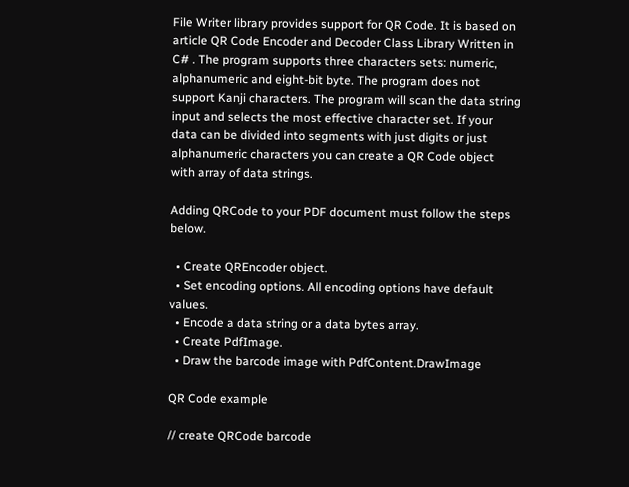File Writer library provides support for QR Code. It is based on article QR Code Encoder and Decoder Class Library Written in C# . The program supports three characters sets: numeric, alphanumeric and eight-bit byte. The program does not support Kanji characters. The program will scan the data string input and selects the most effective character set. If your data can be divided into segments with just digits or just alphanumeric characters you can create a QR Code object with array of data strings.

Adding QRCode to your PDF document must follow the steps below.

  • Create QREncoder object.
  • Set encoding options. All encoding options have default values.
  • Encode a data string or a data bytes array.
  • Create PdfImage.
  • Draw the barcode image with PdfContent.DrawImage

QR Code example

// create QRCode barcode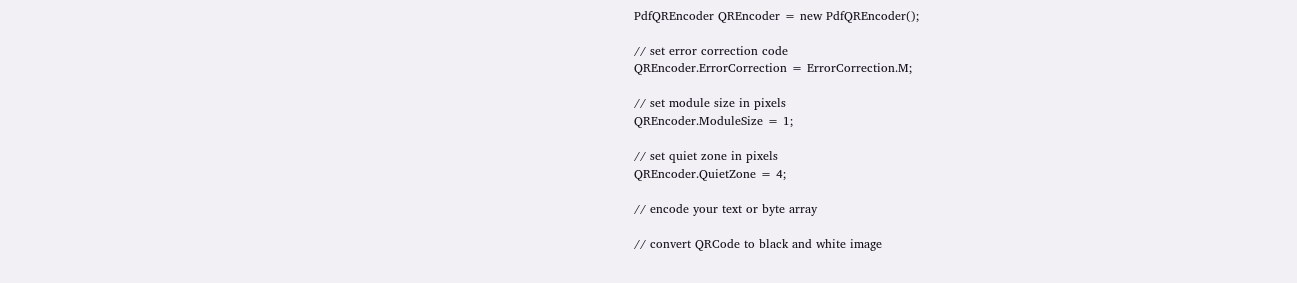PdfQREncoder QREncoder = new PdfQREncoder();

// set error correction code
QREncoder.ErrorCorrection = ErrorCorrection.M;

// set module size in pixels
QREncoder.ModuleSize = 1;

// set quiet zone in pixels
QREncoder.QuietZone = 4;

// encode your text or byte array

// convert QRCode to black and white image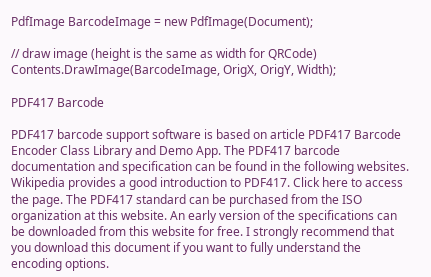PdfImage BarcodeImage = new PdfImage(Document);

// draw image (height is the same as width for QRCode)
Contents.DrawImage(BarcodeImage, OrigX, OrigY, Width);

PDF417 Barcode

PDF417 barcode support software is based on article PDF417 Barcode Encoder Class Library and Demo App. The PDF417 barcode documentation and specification can be found in the following websites. Wikipedia provides a good introduction to PDF417. Click here to access the page. The PDF417 standard can be purchased from the ISO organization at this website. An early version of the specifications can be downloaded from this website for free. I strongly recommend that you download this document if you want to fully understand the encoding options.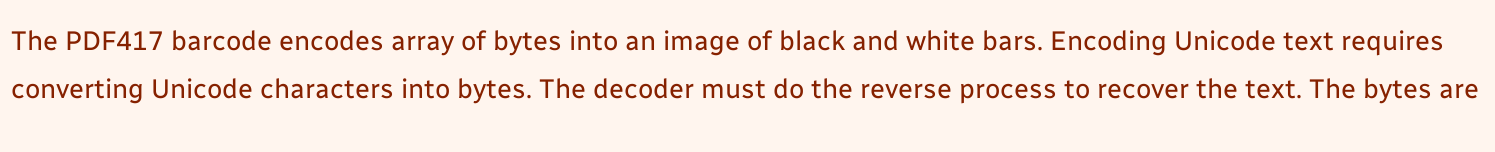The PDF417 barcode encodes array of bytes into an image of black and white bars. Encoding Unicode text requires converting Unicode characters into bytes. The decoder must do the reverse process to recover the text. The bytes are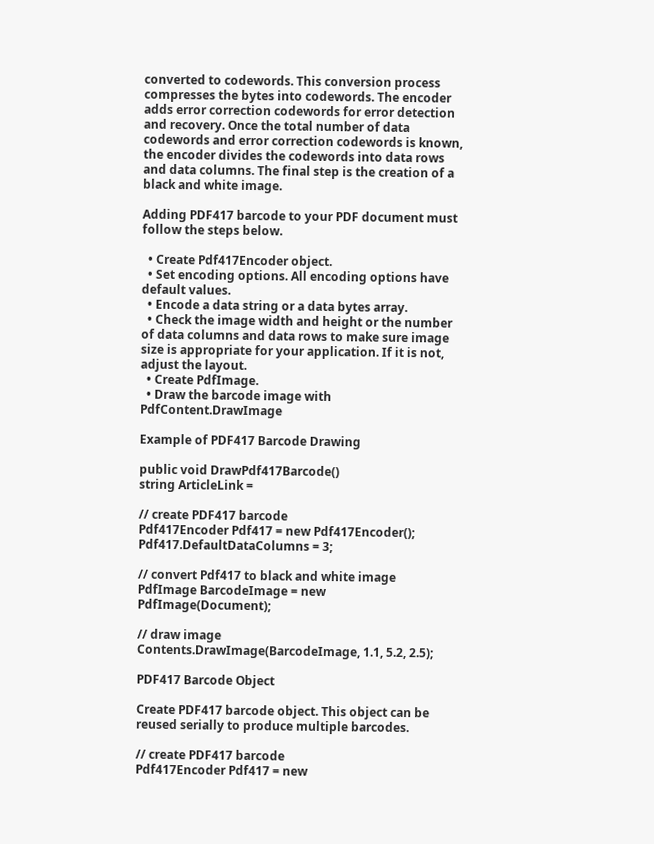converted to codewords. This conversion process compresses the bytes into codewords. The encoder adds error correction codewords for error detection and recovery. Once the total number of data codewords and error correction codewords is known, the encoder divides the codewords into data rows and data columns. The final step is the creation of a black and white image.

Adding PDF417 barcode to your PDF document must follow the steps below.

  • Create Pdf417Encoder object.
  • Set encoding options. All encoding options have default values.
  • Encode a data string or a data bytes array.
  • Check the image width and height or the number of data columns and data rows to make sure image size is appropriate for your application. If it is not, adjust the layout.
  • Create PdfImage.
  • Draw the barcode image with PdfContent.DrawImage

Example of PDF417 Barcode Drawing

public void DrawPdf417Barcode()
string ArticleLink =

// create PDF417 barcode
Pdf417Encoder Pdf417 = new Pdf417Encoder();
Pdf417.DefaultDataColumns = 3;

// convert Pdf417 to black and white image
PdfImage BarcodeImage = new PdfImage(Document);

// draw image
Contents.DrawImage(BarcodeImage, 1.1, 5.2, 2.5);

PDF417 Barcode Object

Create PDF417 barcode object. This object can be reused serially to produce multiple barcodes.

// create PDF417 barcode
Pdf417Encoder Pdf417 = new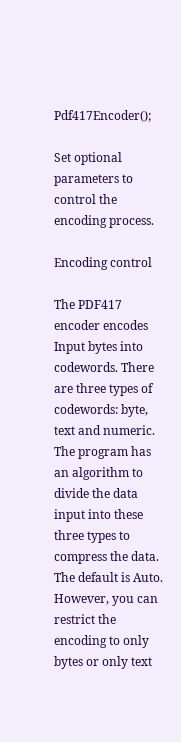Pdf417Encoder();

Set optional parameters to control the encoding process.

Encoding control

The PDF417 encoder encodes Input bytes into codewords. There are three types of codewords: byte, text and numeric. The program has an algorithm to divide the data input into these three types to compress the data. The default is Auto. However, you can restrict the encoding to only bytes or only text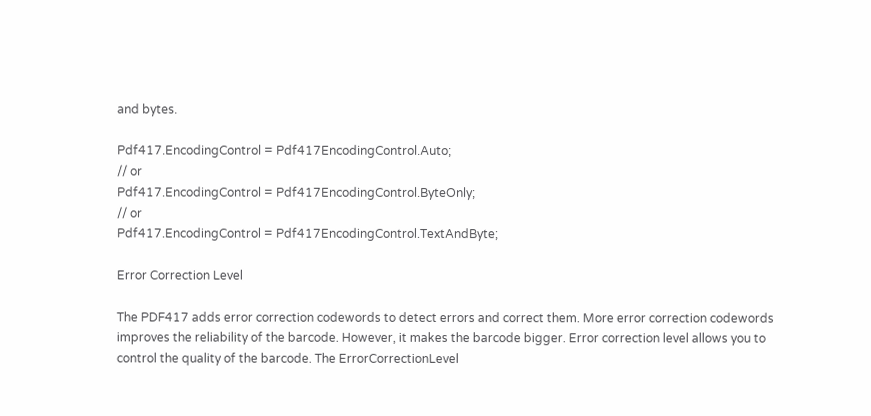and bytes.

Pdf417.EncodingControl = Pdf417EncodingControl.Auto;
// or
Pdf417.EncodingControl = Pdf417EncodingControl.ByteOnly;
// or
Pdf417.EncodingControl = Pdf417EncodingControl.TextAndByte;

Error Correction Level

The PDF417 adds error correction codewords to detect errors and correct them. More error correction codewords improves the reliability of the barcode. However, it makes the barcode bigger. Error correction level allows you to control the quality of the barcode. The ErrorCorrectionLevel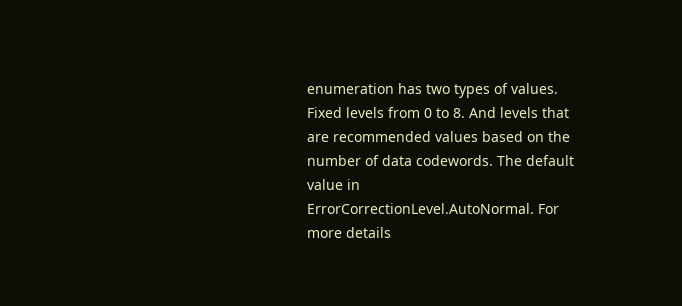enumeration has two types of values. Fixed levels from 0 to 8. And levels that are recommended values based on the number of data codewords. The default value in ErrorCorrectionLevel.AutoNormal. For more details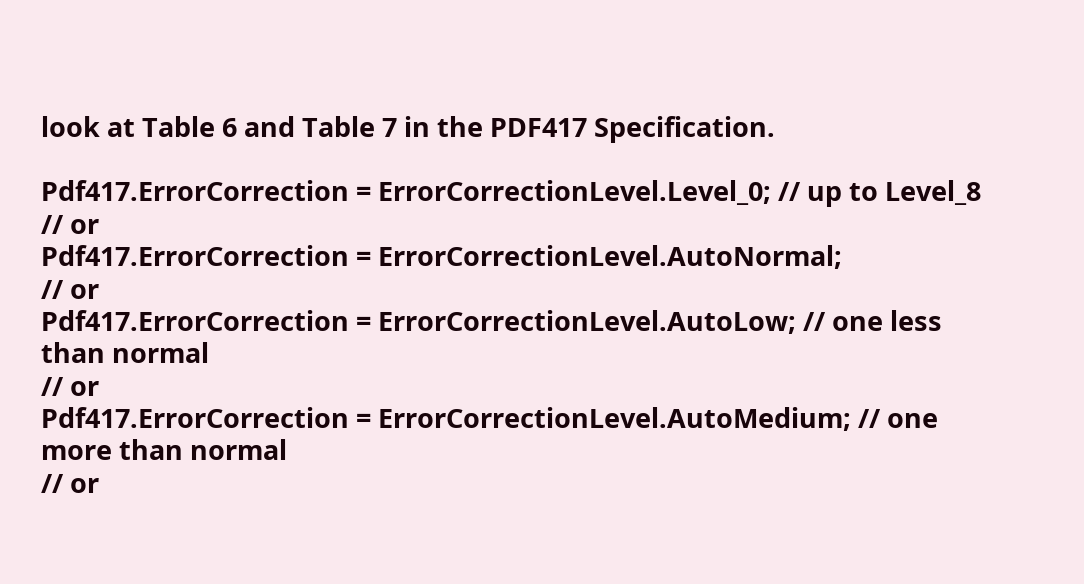look at Table 6 and Table 7 in the PDF417 Specification.

Pdf417.ErrorCorrection = ErrorCorrectionLevel.Level_0; // up to Level_8
// or
Pdf417.ErrorCorrection = ErrorCorrectionLevel.AutoNormal;
// or
Pdf417.ErrorCorrection = ErrorCorrectionLevel.AutoLow; // one less than normal
// or
Pdf417.ErrorCorrection = ErrorCorrectionLevel.AutoMedium; // one more than normal
// or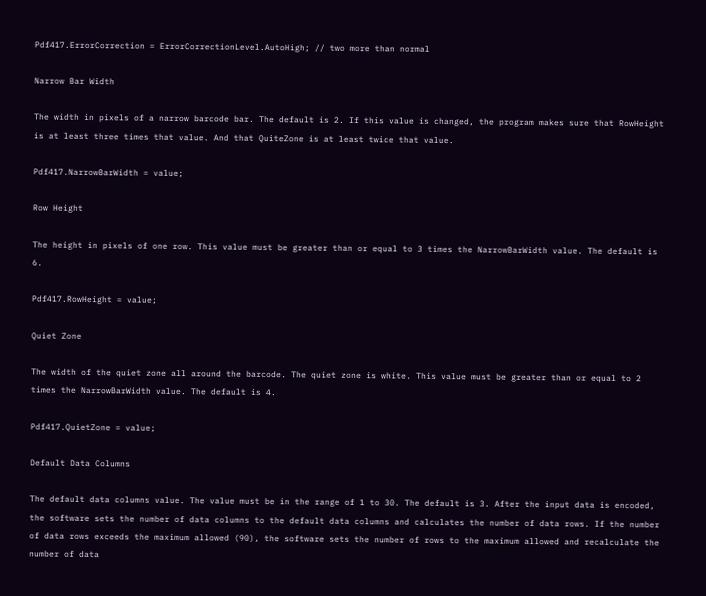Pdf417.ErrorCorrection = ErrorCorrectionLevel.AutoHigh; // two more than normal

Narrow Bar Width

The width in pixels of a narrow barcode bar. The default is 2. If this value is changed, the program makes sure that RowHeight is at least three times that value. And that QuiteZone is at least twice that value.

Pdf417.NarrowBarWidth = value;

Row Height

The height in pixels of one row. This value must be greater than or equal to 3 times the NarrowBarWidth value. The default is 6.

Pdf417.RowHeight = value;

Quiet Zone

The width of the quiet zone all around the barcode. The quiet zone is white. This value must be greater than or equal to 2 times the NarrowBarWidth value. The default is 4.

Pdf417.QuietZone = value;

Default Data Columns

The default data columns value. The value must be in the range of 1 to 30. The default is 3. After the input data is encoded, the software sets the number of data columns to the default data columns and calculates the number of data rows. If the number of data rows exceeds the maximum allowed (90), the software sets the number of rows to the maximum allowed and recalculate the number of data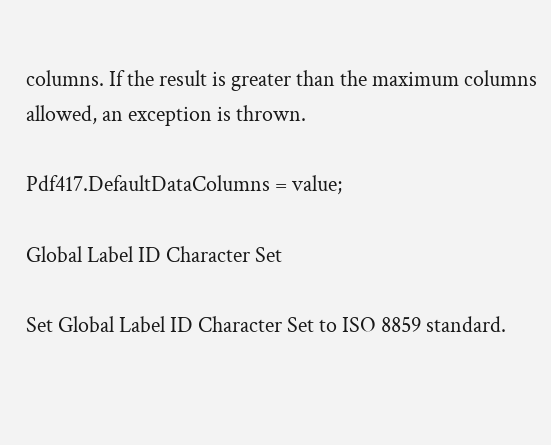columns. If the result is greater than the maximum columns allowed, an exception is thrown.

Pdf417.DefaultDataColumns = value;

Global Label ID Character Set

Set Global Label ID Character Set to ISO 8859 standard.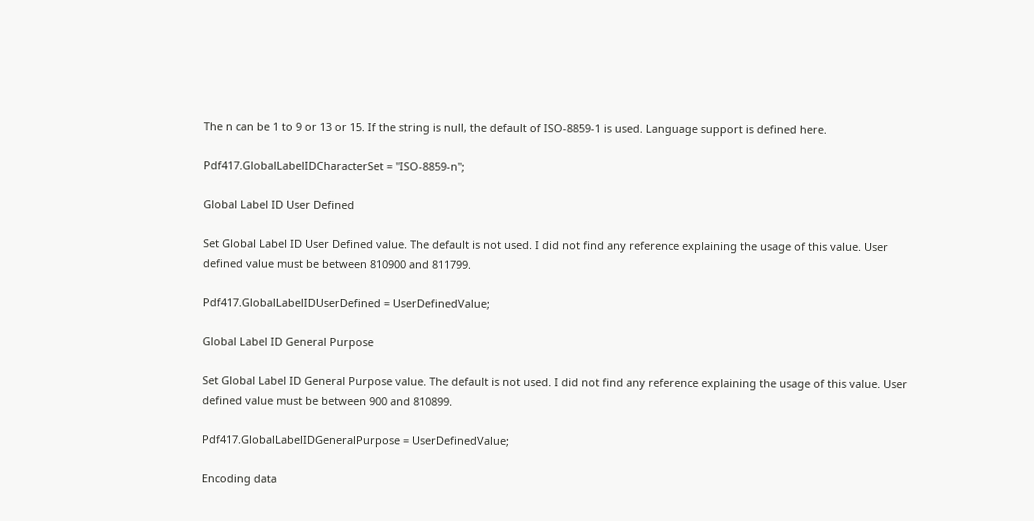The n can be 1 to 9 or 13 or 15. If the string is null, the default of ISO-8859-1 is used. Language support is defined here.

Pdf417.GlobalLabelIDCharacterSet = "ISO-8859-n";

Global Label ID User Defined

Set Global Label ID User Defined value. The default is not used. I did not find any reference explaining the usage of this value. User defined value must be between 810900 and 811799.

Pdf417.GlobalLabelIDUserDefined = UserDefinedValue;

Global Label ID General Purpose

Set Global Label ID General Purpose value. The default is not used. I did not find any reference explaining the usage of this value. User defined value must be between 900 and 810899.

Pdf417.GlobalLabelIDGeneralPurpose = UserDefinedValue;

Encoding data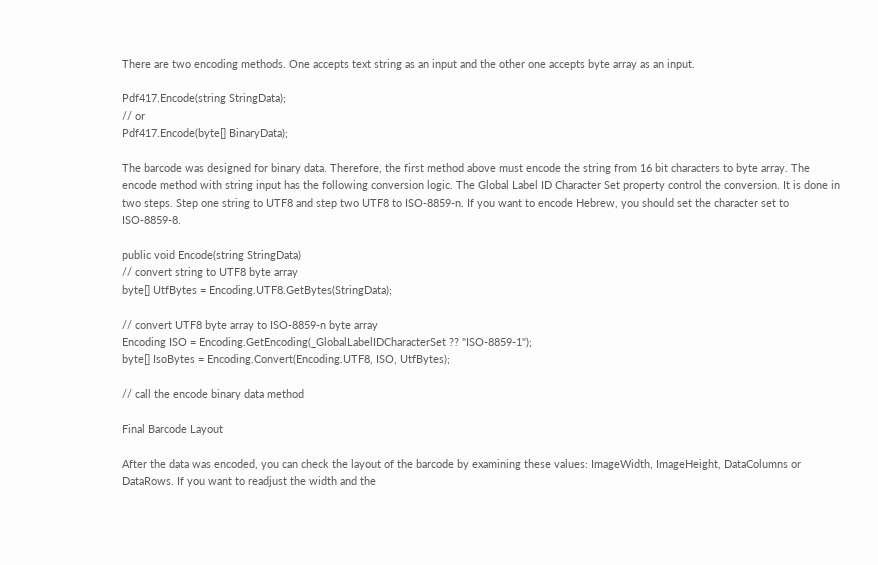There are two encoding methods. One accepts text string as an input and the other one accepts byte array as an input.

Pdf417.Encode(string StringData);
// or
Pdf417.Encode(byte[] BinaryData);

The barcode was designed for binary data. Therefore, the first method above must encode the string from 16 bit characters to byte array. The encode method with string input has the following conversion logic. The Global Label ID Character Set property control the conversion. It is done in two steps. Step one string to UTF8 and step two UTF8 to ISO-8859-n. If you want to encode Hebrew, you should set the character set to ISO-8859-8.

public void Encode(string StringData)
// convert string to UTF8 byte array
byte[] UtfBytes = Encoding.UTF8.GetBytes(StringData);

// convert UTF8 byte array to ISO-8859-n byte array
Encoding ISO = Encoding.GetEncoding(_GlobalLabelIDCharacterSet ?? "ISO-8859-1");
byte[] IsoBytes = Encoding.Convert(Encoding.UTF8, ISO, UtfBytes);

// call the encode binary data method

Final Barcode Layout

After the data was encoded, you can check the layout of the barcode by examining these values: ImageWidth, ImageHeight, DataColumns or DataRows. If you want to readjust the width and the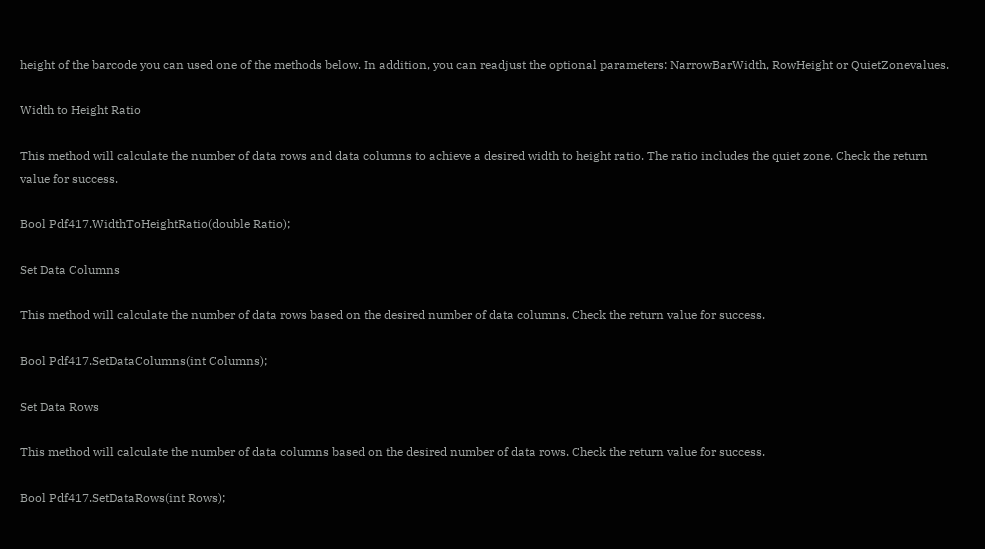height of the barcode you can used one of the methods below. In addition, you can readjust the optional parameters: NarrowBarWidth, RowHeight or QuietZonevalues.

Width to Height Ratio

This method will calculate the number of data rows and data columns to achieve a desired width to height ratio. The ratio includes the quiet zone. Check the return value for success.

Bool Pdf417.WidthToHeightRatio(double Ratio);

Set Data Columns

This method will calculate the number of data rows based on the desired number of data columns. Check the return value for success.

Bool Pdf417.SetDataColumns(int Columns);

Set Data Rows

This method will calculate the number of data columns based on the desired number of data rows. Check the return value for success.

Bool Pdf417.SetDataRows(int Rows);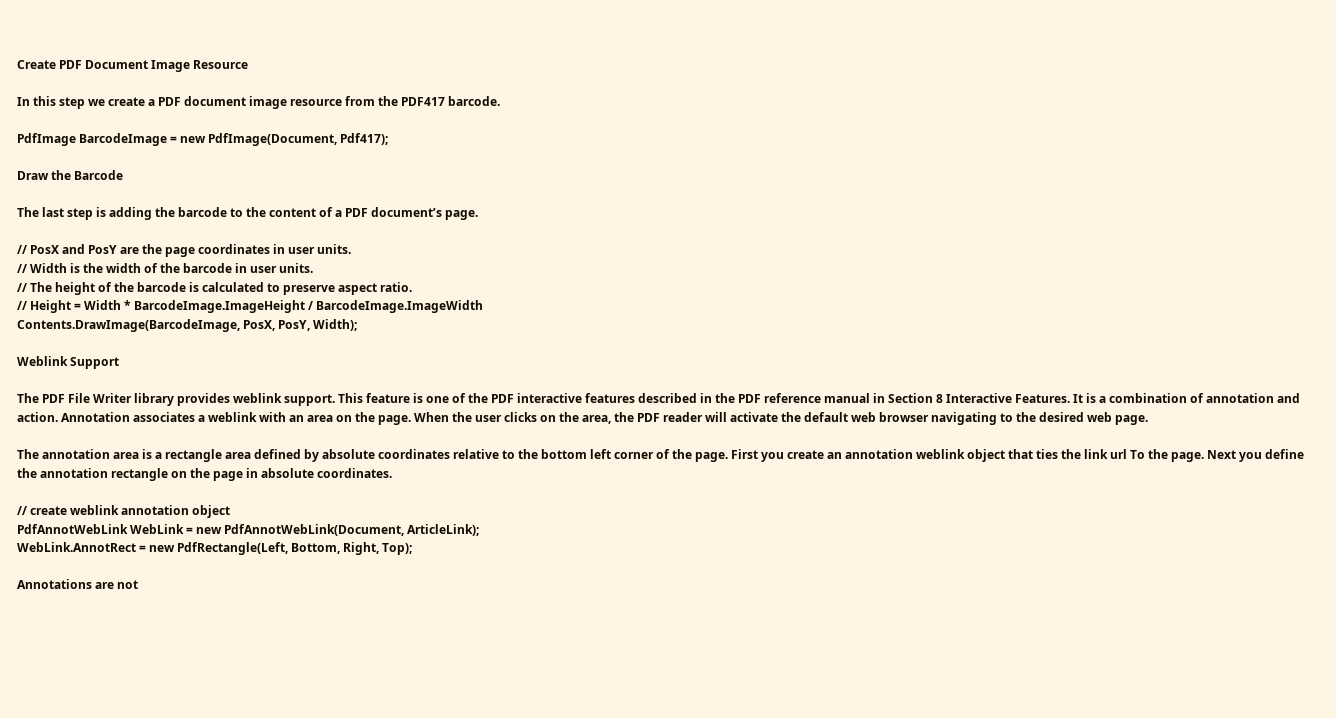Create PDF Document Image Resource

In this step we create a PDF document image resource from the PDF417 barcode.

PdfImage BarcodeImage = new PdfImage(Document, Pdf417);

Draw the Barcode

The last step is adding the barcode to the content of a PDF document’s page.

// PosX and PosY are the page coordinates in user units.
// Width is the width of the barcode in user units.
// The height of the barcode is calculated to preserve aspect ratio.
// Height = Width * BarcodeImage.ImageHeight / BarcodeImage.ImageWidth
Contents.DrawImage(BarcodeImage, PosX, PosY, Width);

Weblink Support

The PDF File Writer library provides weblink support. This feature is one of the PDF interactive features described in the PDF reference manual in Section 8 Interactive Features. It is a combination of annotation and action. Annotation associates a weblink with an area on the page. When the user clicks on the area, the PDF reader will activate the default web browser navigating to the desired web page.

The annotation area is a rectangle area defined by absolute coordinates relative to the bottom left corner of the page. First you create an annotation weblink object that ties the link url To the page. Next you define the annotation rectangle on the page in absolute coordinates.

// create weblink annotation object
PdfAnnotWebLink WebLink = new PdfAnnotWebLink(Document, ArticleLink);
WebLink.AnnotRect = new PdfRectangle(Left, Bottom, Right, Top);

Annotations are not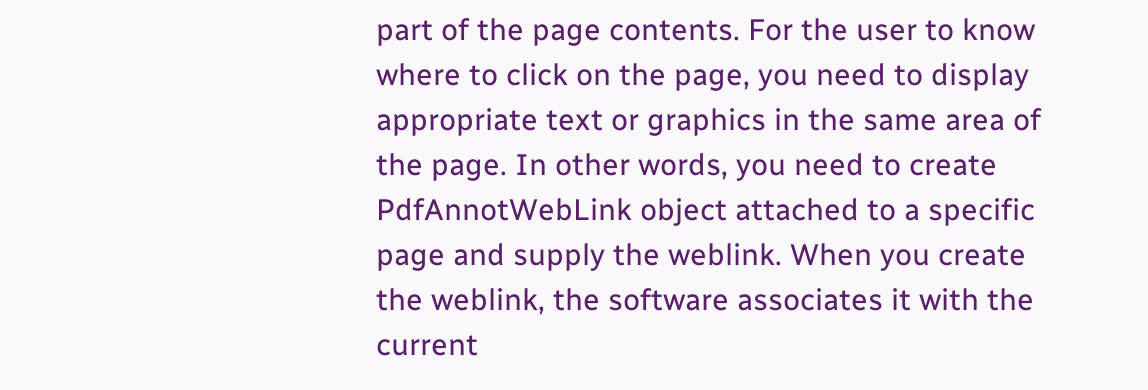part of the page contents. For the user to know where to click on the page, you need to display appropriate text or graphics in the same area of the page. In other words, you need to create PdfAnnotWebLink object attached to a specific page and supply the weblink. When you create the weblink, the software associates it with the current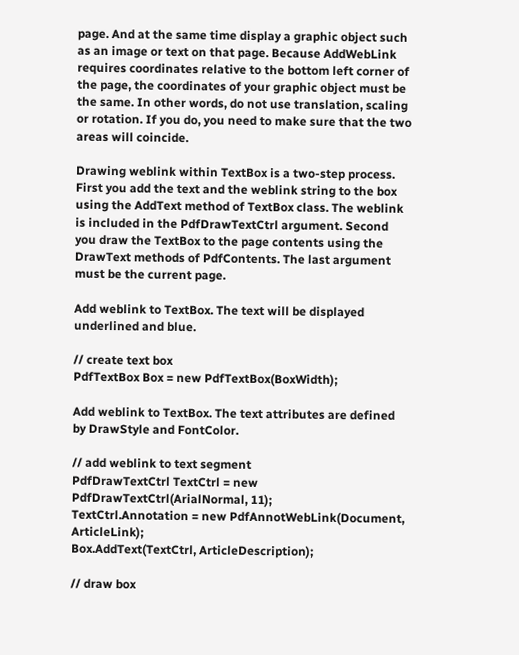page. And at the same time display a graphic object such as an image or text on that page. Because AddWebLink requires coordinates relative to the bottom left corner of the page, the coordinates of your graphic object must be the same. In other words, do not use translation, scaling or rotation. If you do, you need to make sure that the two areas will coincide.

Drawing weblink within TextBox is a two-step process. First you add the text and the weblink string to the box using the AddText method of TextBox class. The weblink is included in the PdfDrawTextCtrl argument. Second you draw the TextBox to the page contents using the DrawText methods of PdfContents. The last argument must be the current page.

Add weblink to TextBox. The text will be displayed underlined and blue.

// create text box
PdfTextBox Box = new PdfTextBox(BoxWidth);

Add weblink to TextBox. The text attributes are defined by DrawStyle and FontColor.

// add weblink to text segment
PdfDrawTextCtrl TextCtrl = new PdfDrawTextCtrl(ArialNormal, 11);
TextCtrl.Annotation = new PdfAnnotWebLink(Document, ArticleLink);
Box.AddText(TextCtrl, ArticleDescription);

// draw box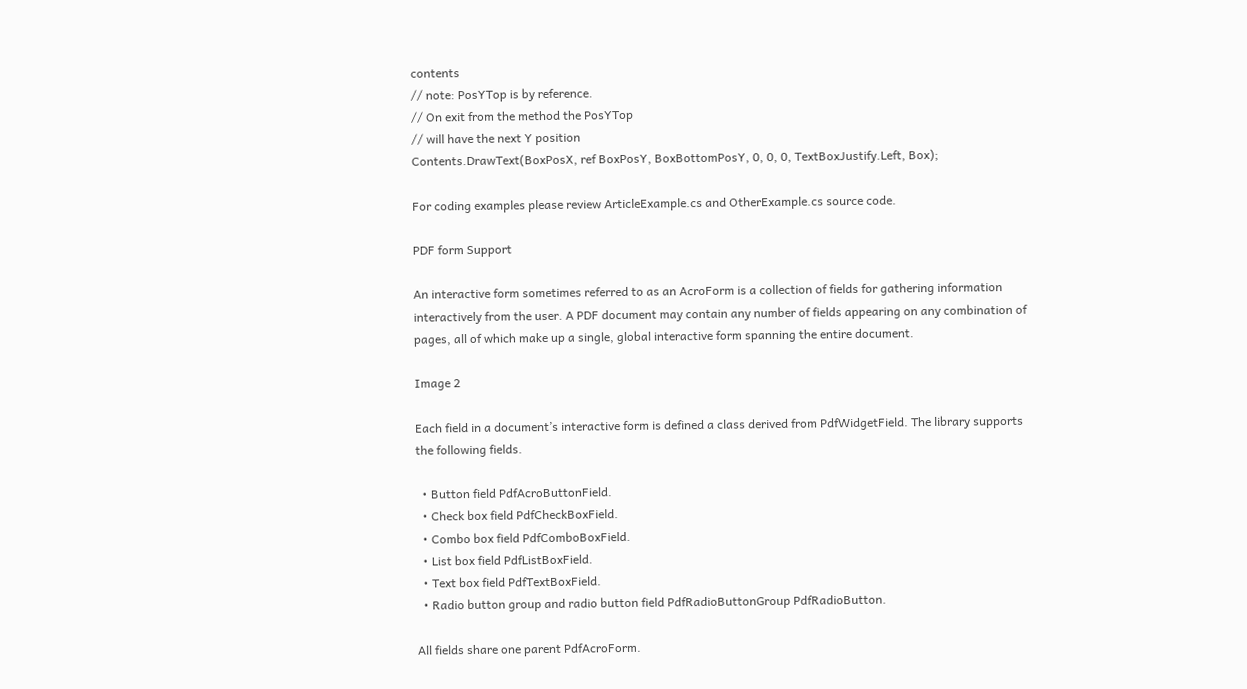contents
// note: PosYTop is by reference.
// On exit from the method the PosYTop
// will have the next Y position
Contents.DrawText(BoxPosX, ref BoxPosY, BoxBottomPosY, 0, 0, 0, TextBoxJustify.Left, Box);

For coding examples please review ArticleExample.cs and OtherExample.cs source code.

PDF form Support

An interactive form sometimes referred to as an AcroForm is a collection of fields for gathering information interactively from the user. A PDF document may contain any number of fields appearing on any combination of pages, all of which make up a single, global interactive form spanning the entire document.

Image 2

Each field in a document’s interactive form is defined a class derived from PdfWidgetField. The library supports the following fields.

  • Button field PdfAcroButtonField.
  • Check box field PdfCheckBoxField.
  • Combo box field PdfComboBoxField.
  • List box field PdfListBoxField.
  • Text box field PdfTextBoxField.
  • Radio button group and radio button field PdfRadioButtonGroup PdfRadioButton.

All fields share one parent PdfAcroForm.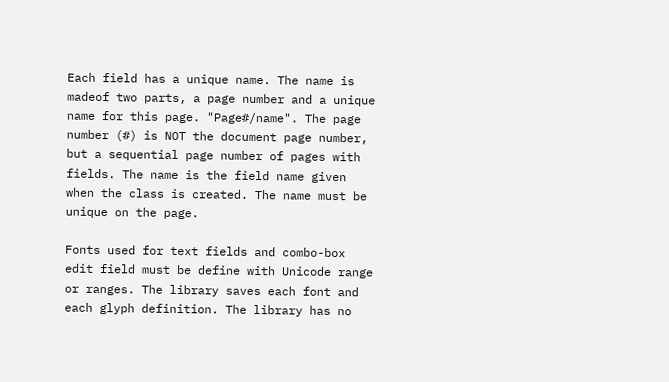Each field has a unique name. The name is madeof two parts, a page number and a unique name for this page. "Page#/name". The page number (#) is NOT the document page number, but a sequential page number of pages with fields. The name is the field name given when the class is created. The name must be unique on the page.

Fonts used for text fields and combo-box edit field must be define with Unicode range or ranges. The library saves each font and each glyph definition. The library has no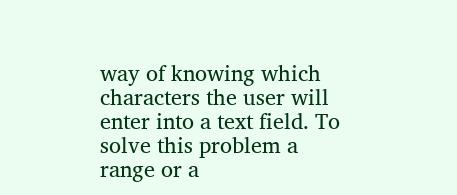way of knowing which characters the user will enter into a text field. To solve this problem a range or a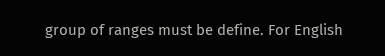group of ranges must be define. For English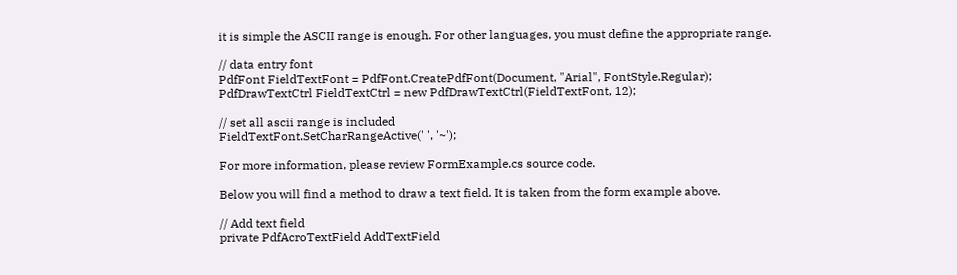it is simple the ASCII range is enough. For other languages, you must define the appropriate range.

// data entry font
PdfFont FieldTextFont = PdfFont.CreatePdfFont(Document, "Arial", FontStyle.Regular);
PdfDrawTextCtrl FieldTextCtrl = new PdfDrawTextCtrl(FieldTextFont, 12);

// set all ascii range is included
FieldTextFont.SetCharRangeActive(' ', '~');

For more information, please review FormExample.cs source code.

Below you will find a method to draw a text field. It is taken from the form example above.

// Add text field
private PdfAcroTextField AddTextField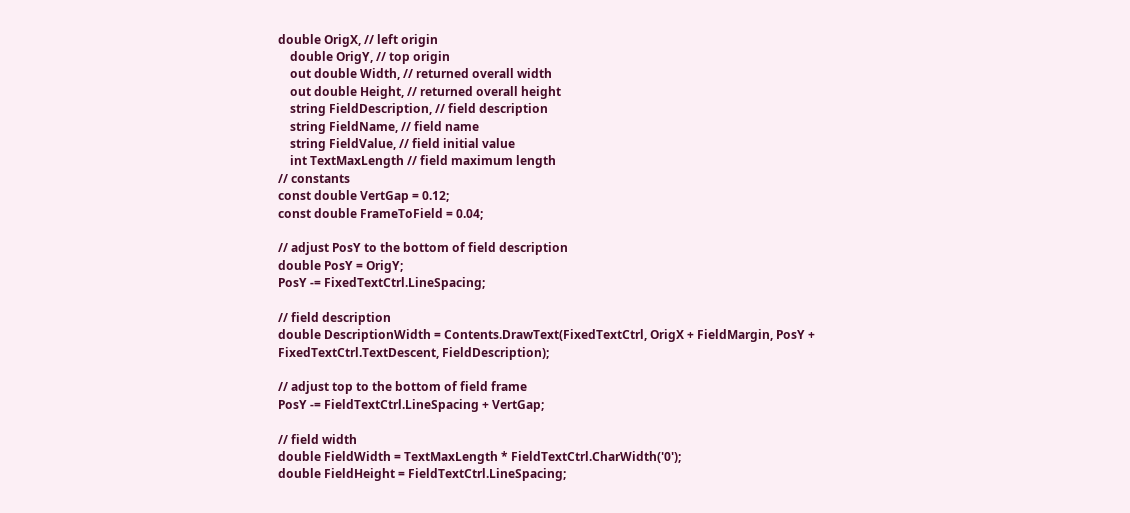double OrigX, // left origin
    double OrigY, // top origin
    out double Width, // returned overall width
    out double Height, // returned overall height
    string FieldDescription, // field description
    string FieldName, // field name
    string FieldValue, // field initial value
    int TextMaxLength // field maximum length
// constants
const double VertGap = 0.12;
const double FrameToField = 0.04;

// adjust PosY to the bottom of field description
double PosY = OrigY;
PosY -= FixedTextCtrl.LineSpacing;

// field description
double DescriptionWidth = Contents.DrawText(FixedTextCtrl, OrigX + FieldMargin, PosY + FixedTextCtrl.TextDescent, FieldDescription);

// adjust top to the bottom of field frame
PosY -= FieldTextCtrl.LineSpacing + VertGap;

// field width
double FieldWidth = TextMaxLength * FieldTextCtrl.CharWidth('0');
double FieldHeight = FieldTextCtrl.LineSpacing;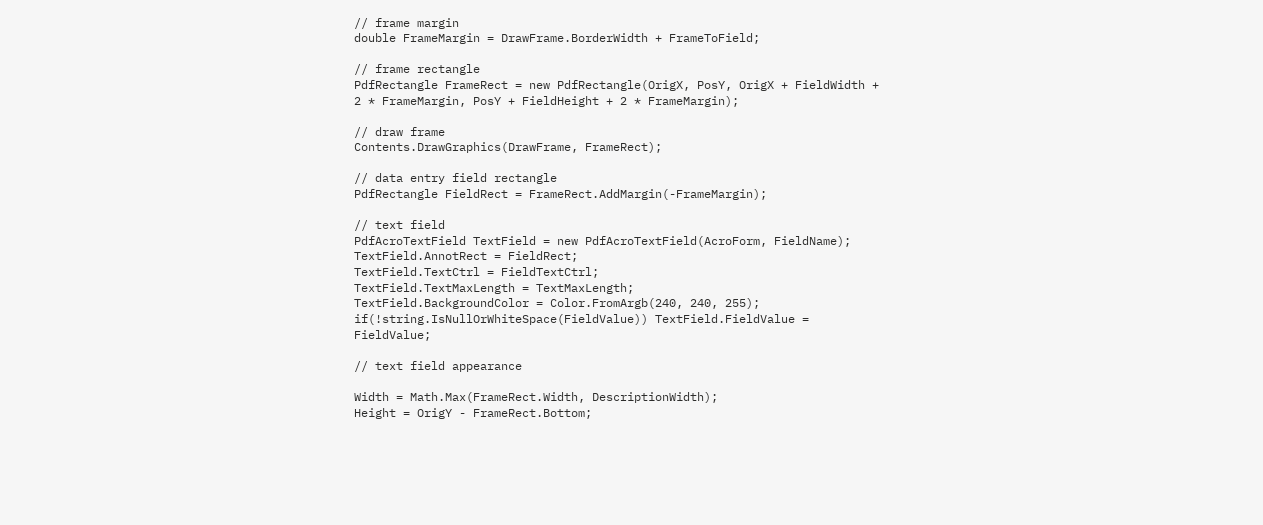// frame margin
double FrameMargin = DrawFrame.BorderWidth + FrameToField;

// frame rectangle
PdfRectangle FrameRect = new PdfRectangle(OrigX, PosY, OrigX + FieldWidth + 2 * FrameMargin, PosY + FieldHeight + 2 * FrameMargin);

// draw frame
Contents.DrawGraphics(DrawFrame, FrameRect);

// data entry field rectangle
PdfRectangle FieldRect = FrameRect.AddMargin(-FrameMargin);

// text field
PdfAcroTextField TextField = new PdfAcroTextField(AcroForm, FieldName);
TextField.AnnotRect = FieldRect;
TextField.TextCtrl = FieldTextCtrl;
TextField.TextMaxLength = TextMaxLength;
TextField.BackgroundColor = Color.FromArgb(240, 240, 255);
if(!string.IsNullOrWhiteSpace(FieldValue)) TextField.FieldValue = FieldValue;

// text field appearance

Width = Math.Max(FrameRect.Width, DescriptionWidth);
Height = OrigY - FrameRect.Bottom;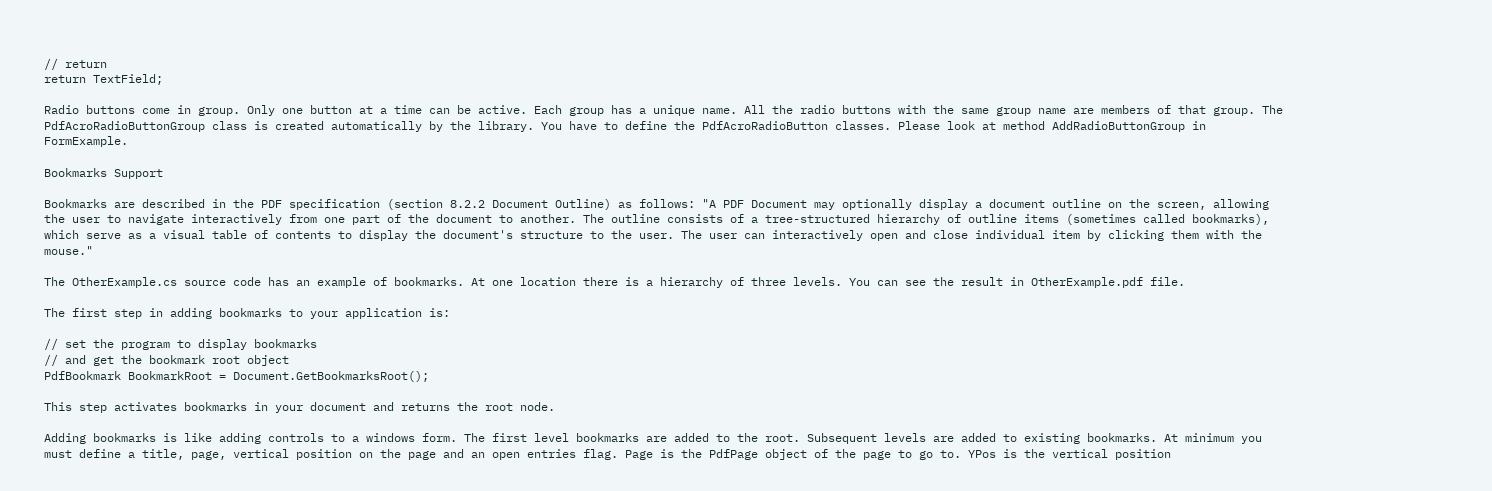// return
return TextField;

Radio buttons come in group. Only one button at a time can be active. Each group has a unique name. All the radio buttons with the same group name are members of that group. The PdfAcroRadioButtonGroup class is created automatically by the library. You have to define the PdfAcroRadioButton classes. Please look at method AddRadioButtonGroup in FormExample.

Bookmarks Support

Bookmarks are described in the PDF specification (section 8.2.2 Document Outline) as follows: "A PDF Document may optionally display a document outline on the screen, allowing the user to navigate interactively from one part of the document to another. The outline consists of a tree-structured hierarchy of outline items (sometimes called bookmarks), which serve as a visual table of contents to display the document's structure to the user. The user can interactively open and close individual item by clicking them with the mouse."

The OtherExample.cs source code has an example of bookmarks. At one location there is a hierarchy of three levels. You can see the result in OtherExample.pdf file.

The first step in adding bookmarks to your application is:

// set the program to display bookmarks
// and get the bookmark root object
PdfBookmark BookmarkRoot = Document.GetBookmarksRoot();

This step activates bookmarks in your document and returns the root node.

Adding bookmarks is like adding controls to a windows form. The first level bookmarks are added to the root. Subsequent levels are added to existing bookmarks. At minimum you must define a title, page, vertical position on the page and an open entries flag. Page is the PdfPage object of the page to go to. YPos is the vertical position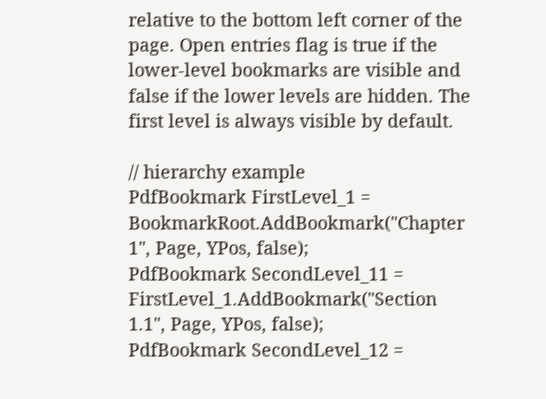relative to the bottom left corner of the page. Open entries flag is true if the lower-level bookmarks are visible and false if the lower levels are hidden. The first level is always visible by default.

// hierarchy example
PdfBookmark FirstLevel_1 = BookmarkRoot.AddBookmark("Chapter 1", Page, YPos, false);
PdfBookmark SecondLevel_11 = FirstLevel_1.AddBookmark("Section 1.1", Page, YPos, false);
PdfBookmark SecondLevel_12 =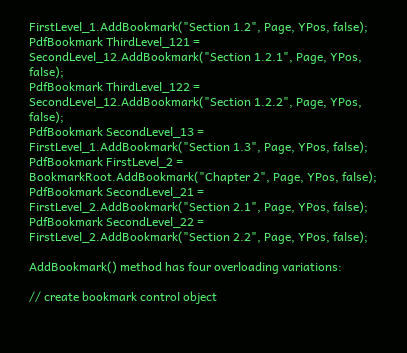FirstLevel_1.AddBookmark("Section 1.2", Page, YPos, false);
PdfBookmark ThirdLevel_121 = SecondLevel_12.AddBookmark("Section 1.2.1", Page, YPos, false);
PdfBookmark ThirdLevel_122 = SecondLevel_12.AddBookmark("Section 1.2.2", Page, YPos, false);
PdfBookmark SecondLevel_13 = FirstLevel_1.AddBookmark("Section 1.3", Page, YPos, false);
PdfBookmark FirstLevel_2 = BookmarkRoot.AddBookmark("Chapter 2", Page, YPos, false);
PdfBookmark SecondLevel_21 = FirstLevel_2.AddBookmark("Section 2.1", Page, YPos, false);
PdfBookmark SecondLevel_22 = FirstLevel_2.AddBookmark("Section 2.2", Page, YPos, false);

AddBookmark() method has four overloading variations:

// create bookmark control object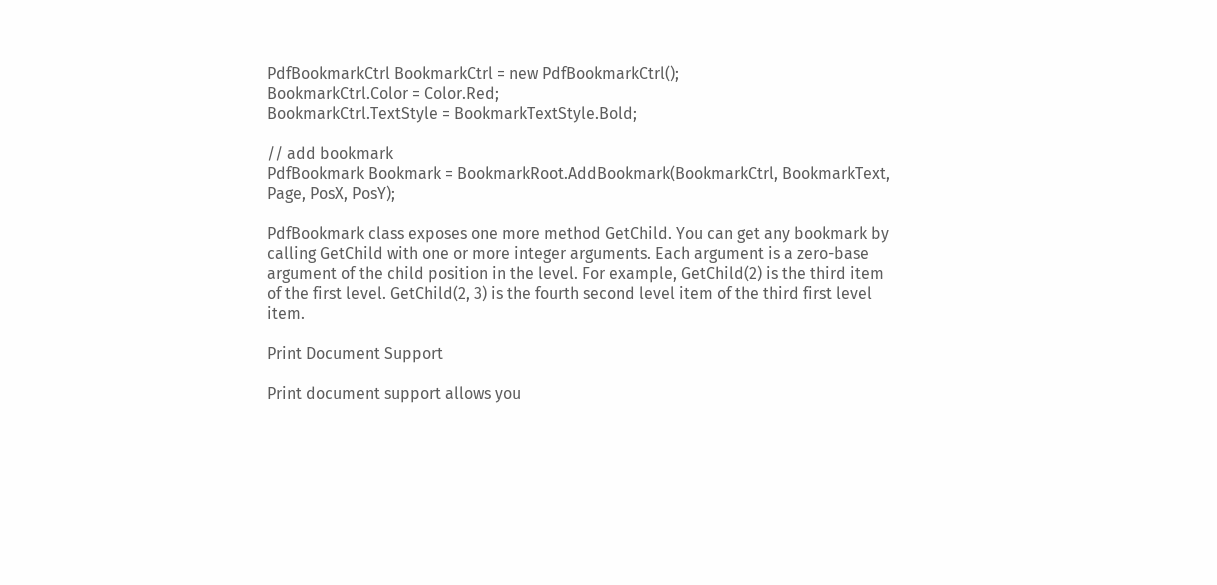PdfBookmarkCtrl BookmarkCtrl = new PdfBookmarkCtrl();
BookmarkCtrl.Color = Color.Red;
BookmarkCtrl.TextStyle = BookmarkTextStyle.Bold;

// add bookmark
PdfBookmark Bookmark = BookmarkRoot.AddBookmark(BookmarkCtrl, BookmarkText, Page, PosX, PosY);

PdfBookmark class exposes one more method GetChild. You can get any bookmark by calling GetChild with one or more integer arguments. Each argument is a zero-base argument of the child position in the level. For example, GetChild(2) is the third item of the first level. GetChild(2, 3) is the fourth second level item of the third first level item.

Print Document Support

Print document support allows you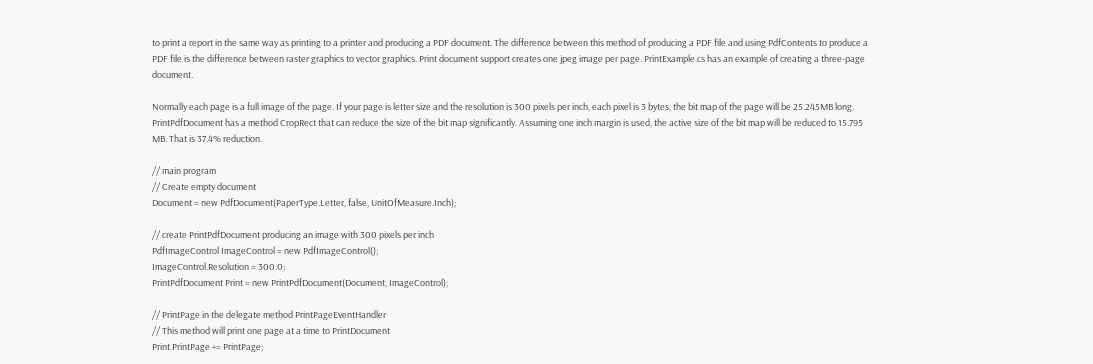to print a report in the same way as printing to a printer and producing a PDF document. The difference between this method of producing a PDF file and using PdfContents to produce a PDF file is the difference between raster graphics to vector graphics. Print document support creates one jpeg image per page. PrintExample.cs has an example of creating a three-page document.

Normally each page is a full image of the page. If your page is letter size and the resolution is 300 pixels per inch, each pixel is 3 bytes, the bit map of the page will be 25.245MB long. PrintPdfDocument has a method CropRect that can reduce the size of the bit map significantly. Assuming one inch margin is used, the active size of the bit map will be reduced to 15.795 MB. That is 37.4% reduction.

// main program
// Create empty document
Document = new PdfDocument(PaperType.Letter, false, UnitOfMeasure.Inch);

// create PrintPdfDocument producing an image with 300 pixels per inch
PdfImageControl ImageControl = new PdfImageControl();
ImageControl.Resolution = 300.0;
PrintPdfDocument Print = new PrintPdfDocument(Document, ImageControl);

// PrintPage in the delegate method PrintPageEventHandler
// This method will print one page at a time to PrintDocument
Print.PrintPage += PrintPage;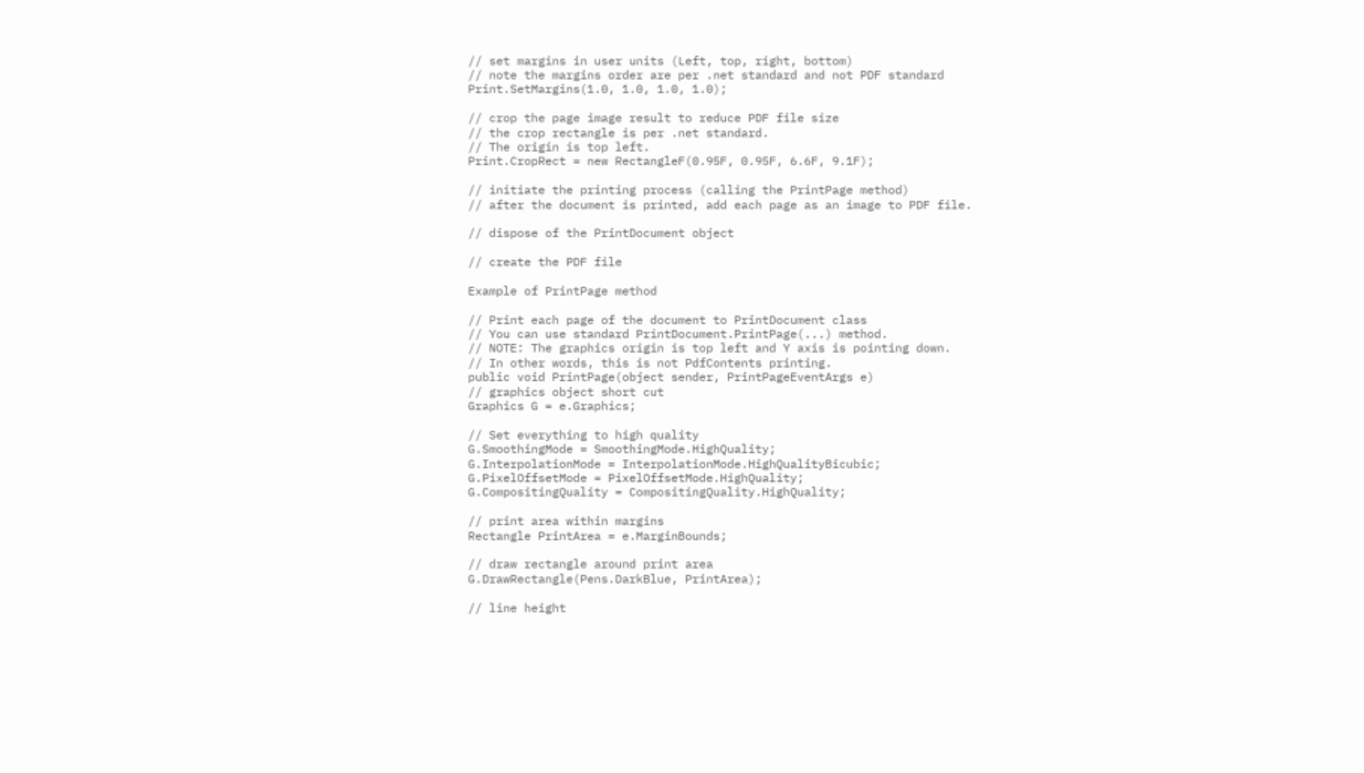// set margins in user units (Left, top, right, bottom)
// note the margins order are per .net standard and not PDF standard
Print.SetMargins(1.0, 1.0, 1.0, 1.0);

// crop the page image result to reduce PDF file size
// the crop rectangle is per .net standard.
// The origin is top left.
Print.CropRect = new RectangleF(0.95F, 0.95F, 6.6F, 9.1F);

// initiate the printing process (calling the PrintPage method)
// after the document is printed, add each page as an image to PDF file.

// dispose of the PrintDocument object

// create the PDF file

Example of PrintPage method

// Print each page of the document to PrintDocument class
// You can use standard PrintDocument.PrintPage(...) method.
// NOTE: The graphics origin is top left and Y axis is pointing down.
// In other words, this is not PdfContents printing.
public void PrintPage(object sender, PrintPageEventArgs e)
// graphics object short cut
Graphics G = e.Graphics;

// Set everything to high quality
G.SmoothingMode = SmoothingMode.HighQuality;
G.InterpolationMode = InterpolationMode.HighQualityBicubic;
G.PixelOffsetMode = PixelOffsetMode.HighQuality;
G.CompositingQuality = CompositingQuality.HighQuality;

// print area within margins
Rectangle PrintArea = e.MarginBounds;

// draw rectangle around print area
G.DrawRectangle(Pens.DarkBlue, PrintArea);

// line height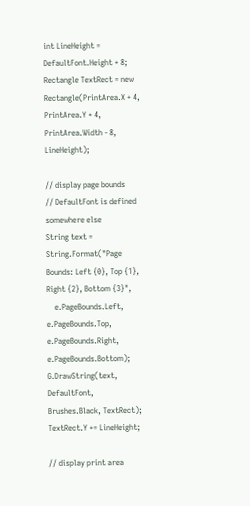int LineHeight = DefaultFont.Height + 8;
Rectangle TextRect = new Rectangle(PrintArea.X + 4, PrintArea.Y + 4, PrintArea.Width - 8, LineHeight);

// display page bounds
// DefaultFont is defined somewhere else
String text = String.Format("Page Bounds: Left {0}, Top {1}, Right {2}, Bottom {3}",
    e.PageBounds.Left, e.PageBounds.Top, e.PageBounds.Right, e.PageBounds.Bottom);
G.DrawString(text, DefaultFont, Brushes.Black, TextRect);
TextRect.Y += LineHeight;

// display print area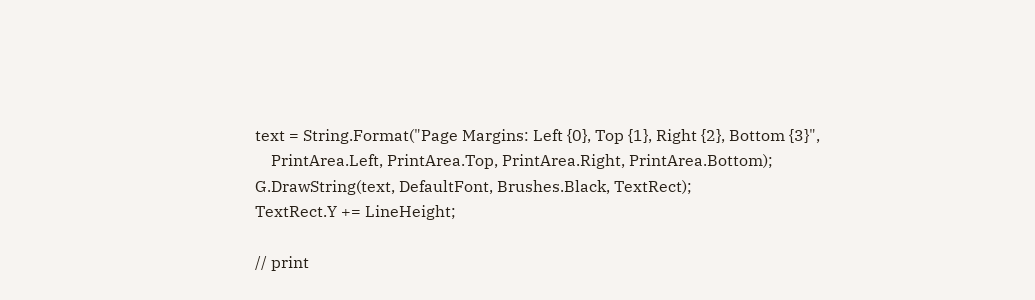text = String.Format("Page Margins: Left {0}, Top {1}, Right {2}, Bottom {3}",
    PrintArea.Left, PrintArea.Top, PrintArea.Right, PrintArea.Bottom);
G.DrawString(text, DefaultFont, Brushes.Black, TextRect);
TextRect.Y += LineHeight;

// print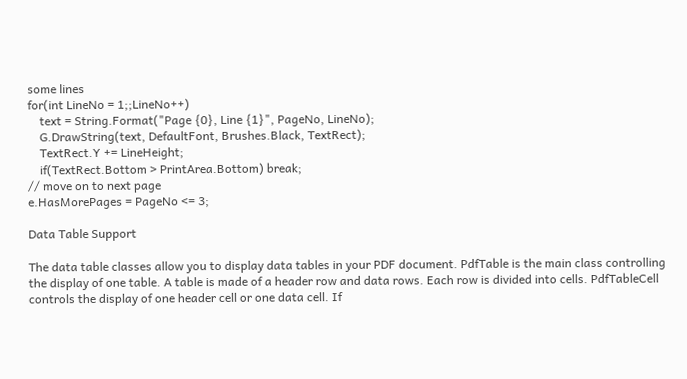some lines
for(int LineNo = 1;;LineNo++)
    text = String.Format("Page {0}, Line {1}", PageNo, LineNo);
    G.DrawString(text, DefaultFont, Brushes.Black, TextRect);
    TextRect.Y += LineHeight;
    if(TextRect.Bottom > PrintArea.Bottom) break;
// move on to next page
e.HasMorePages = PageNo <= 3;

Data Table Support

The data table classes allow you to display data tables in your PDF document. PdfTable is the main class controlling the display of one table. A table is made of a header row and data rows. Each row is divided into cells. PdfTableCell controls the display of one header cell or one data cell. If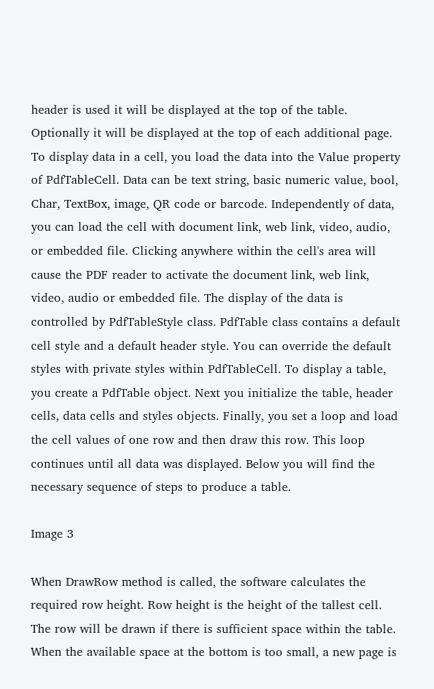header is used it will be displayed at the top of the table. Optionally it will be displayed at the top of each additional page. To display data in a cell, you load the data into the Value property of PdfTableCell. Data can be text string, basic numeric value, bool, Char, TextBox, image, QR code or barcode. Independently of data, you can load the cell with document link, web link, video, audio, or embedded file. Clicking anywhere within the cell's area will cause the PDF reader to activate the document link, web link, video, audio or embedded file. The display of the data is controlled by PdfTableStyle class. PdfTable class contains a default cell style and a default header style. You can override the default styles with private styles within PdfTableCell. To display a table, you create a PdfTable object. Next you initialize the table, header cells, data cells and styles objects. Finally, you set a loop and load the cell values of one row and then draw this row. This loop continues until all data was displayed. Below you will find the necessary sequence of steps to produce a table.

Image 3

When DrawRow method is called, the software calculates the required row height. Row height is the height of the tallest cell. The row will be drawn if there is sufficient space within the table. When the available space at the bottom is too small, a new page is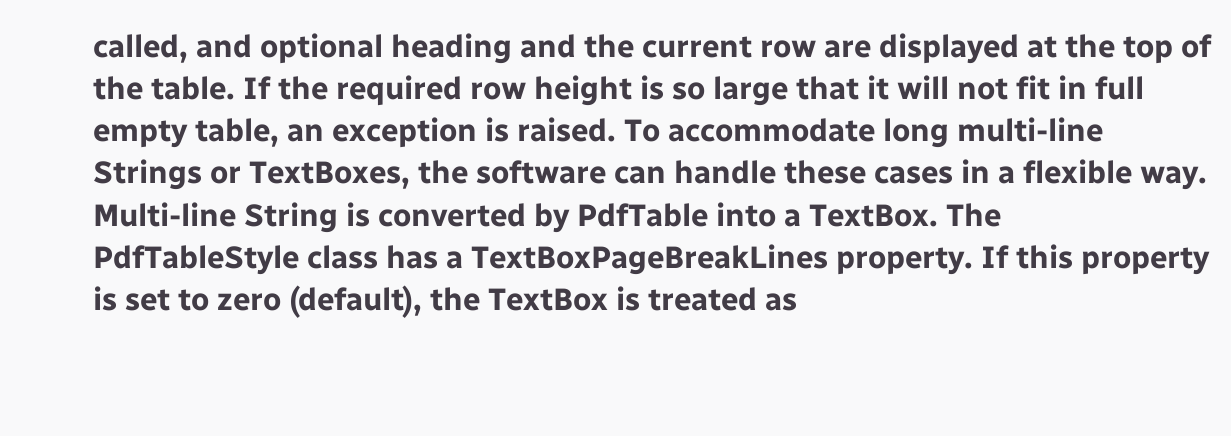called, and optional heading and the current row are displayed at the top of the table. If the required row height is so large that it will not fit in full empty table, an exception is raised. To accommodate long multi-line Strings or TextBoxes, the software can handle these cases in a flexible way. Multi-line String is converted by PdfTable into a TextBox. The PdfTableStyle class has a TextBoxPageBreakLines property. If this property is set to zero (default), the TextBox is treated as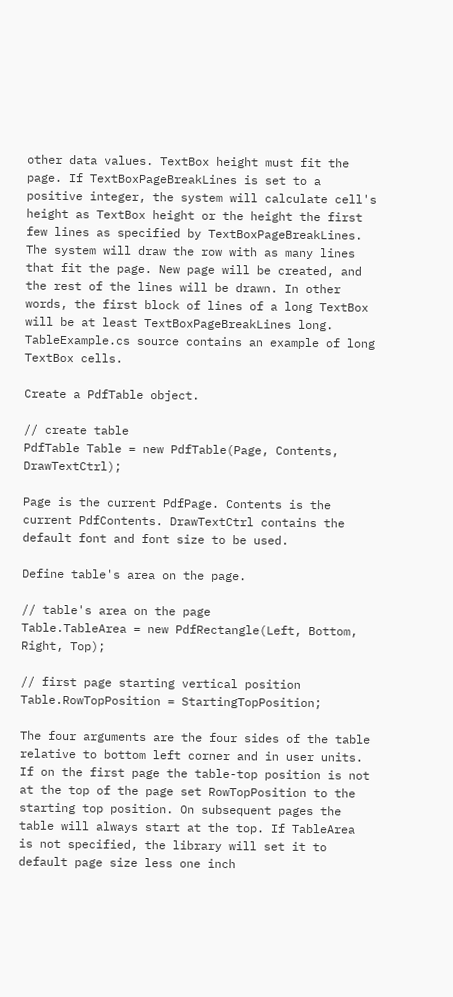other data values. TextBox height must fit the page. If TextBoxPageBreakLines is set to a positive integer, the system will calculate cell's height as TextBox height or the height the first few lines as specified by TextBoxPageBreakLines. The system will draw the row with as many lines that fit the page. New page will be created, and the rest of the lines will be drawn. In other words, the first block of lines of a long TextBox will be at least TextBoxPageBreakLines long. TableExample.cs source contains an example of long TextBox cells.

Create a PdfTable object.

// create table
PdfTable Table = new PdfTable(Page, Contents, DrawTextCtrl);

Page is the current PdfPage. Contents is the current PdfContents. DrawTextCtrl contains the default font and font size to be used.

Define table's area on the page.

// table's area on the page
Table.TableArea = new PdfRectangle(Left, Bottom, Right, Top);

// first page starting vertical position
Table.RowTopPosition = StartingTopPosition;

The four arguments are the four sides of the table relative to bottom left corner and in user units. If on the first page the table-top position is not at the top of the page set RowTopPosition to the starting top position. On subsequent pages the table will always start at the top. If TableArea is not specified, the library will set it to default page size less one inch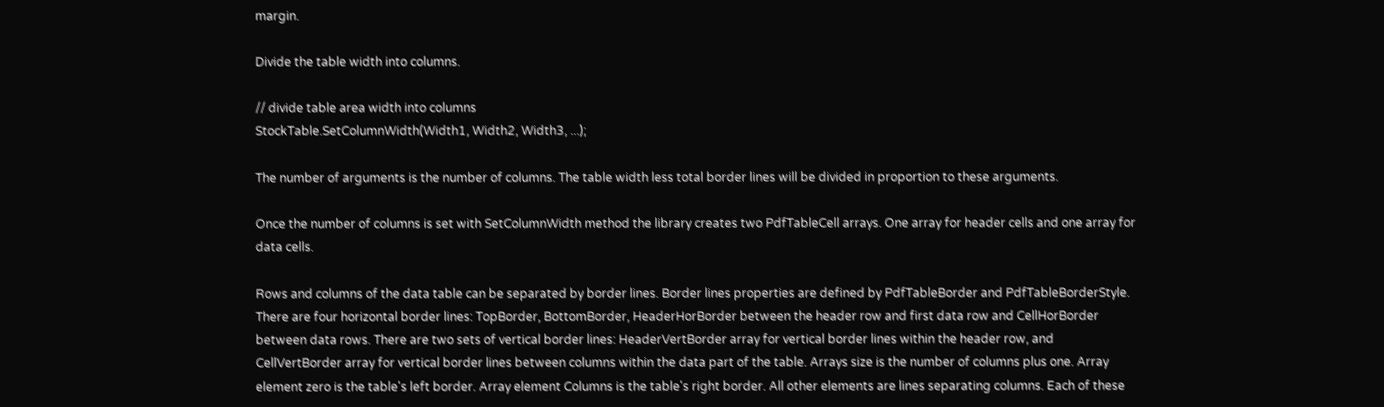margin.

Divide the table width into columns.

// divide table area width into columns
StockTable.SetColumnWidth(Width1, Width2, Width3, ...);

The number of arguments is the number of columns. The table width less total border lines will be divided in proportion to these arguments.

Once the number of columns is set with SetColumnWidth method the library creates two PdfTableCell arrays. One array for header cells and one array for data cells.

Rows and columns of the data table can be separated by border lines. Border lines properties are defined by PdfTableBorder and PdfTableBorderStyle. There are four horizontal border lines: TopBorder, BottomBorder, HeaderHorBorder between the header row and first data row and CellHorBorder between data rows. There are two sets of vertical border lines: HeaderVertBorder array for vertical border lines within the header row, and CellVertBorder array for vertical border lines between columns within the data part of the table. Arrays size is the number of columns plus one. Array element zero is the table's left border. Array element Columns is the table's right border. All other elements are lines separating columns. Each of these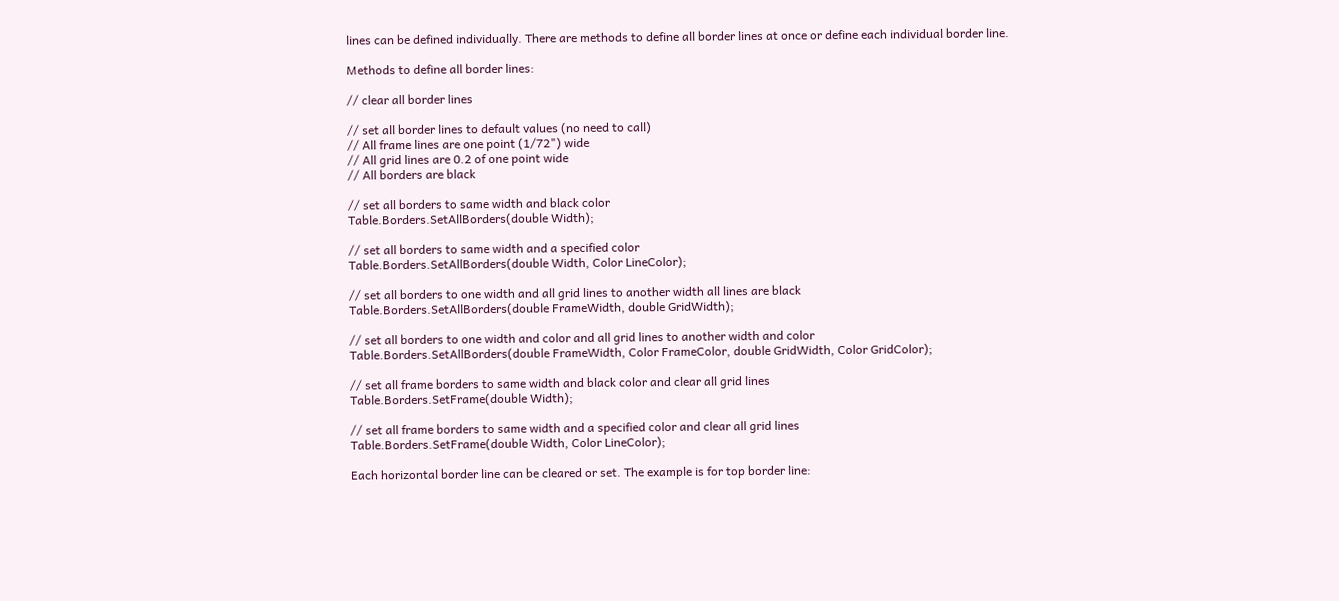lines can be defined individually. There are methods to define all border lines at once or define each individual border line.

Methods to define all border lines:

// clear all border lines

// set all border lines to default values (no need to call)
// All frame lines are one point (1/72") wide
// All grid lines are 0.2 of one point wide
// All borders are black

// set all borders to same width and black color
Table.Borders.SetAllBorders(double Width);

// set all borders to same width and a specified color
Table.Borders.SetAllBorders(double Width, Color LineColor);

// set all borders to one width and all grid lines to another width all lines are black
Table.Borders.SetAllBorders(double FrameWidth, double GridWidth);

// set all borders to one width and color and all grid lines to another width and color
Table.Borders.SetAllBorders(double FrameWidth, Color FrameColor, double GridWidth, Color GridColor);

// set all frame borders to same width and black color and clear all grid lines
Table.Borders.SetFrame(double Width);

// set all frame borders to same width and a specified color and clear all grid lines
Table.Borders.SetFrame(double Width, Color LineColor);

Each horizontal border line can be cleared or set. The example is for top border line: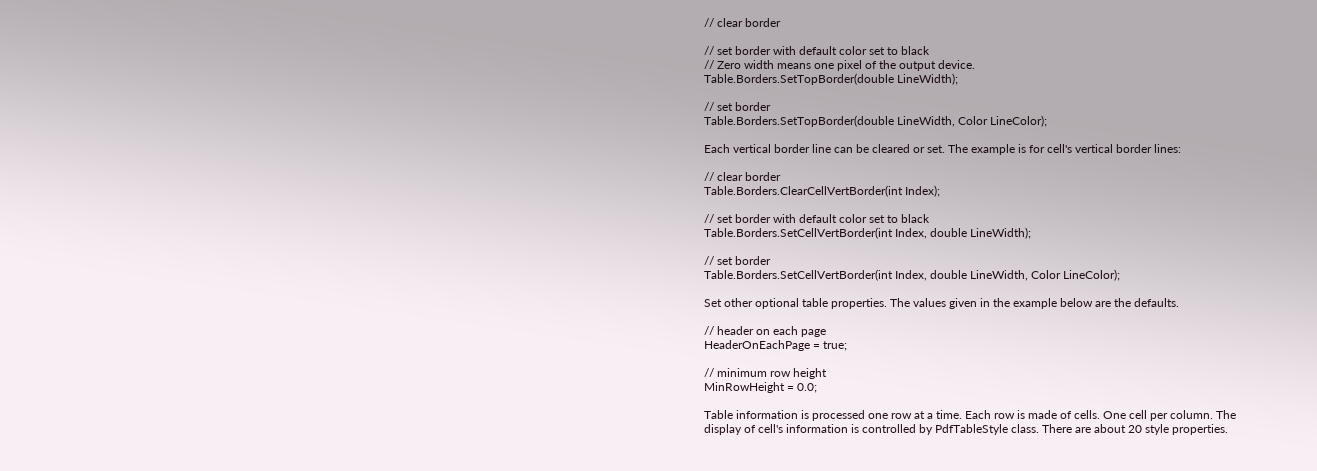// clear border

// set border with default color set to black
// Zero width means one pixel of the output device.
Table.Borders.SetTopBorder(double LineWidth);

// set border
Table.Borders.SetTopBorder(double LineWidth, Color LineColor);

Each vertical border line can be cleared or set. The example is for cell's vertical border lines:

// clear border
Table.Borders.ClearCellVertBorder(int Index);

// set border with default color set to black
Table.Borders.SetCellVertBorder(int Index, double LineWidth);

// set border
Table.Borders.SetCellVertBorder(int Index, double LineWidth, Color LineColor);

Set other optional table properties. The values given in the example below are the defaults.

// header on each page
HeaderOnEachPage = true;

// minimum row height
MinRowHeight = 0.0;

Table information is processed one row at a time. Each row is made of cells. One cell per column. The display of cell's information is controlled by PdfTableStyle class. There are about 20 style properties.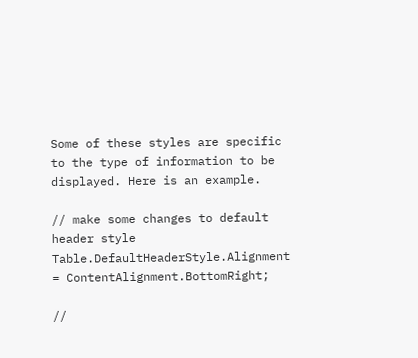Some of these styles are specific to the type of information to be displayed. Here is an example.

// make some changes to default header style
Table.DefaultHeaderStyle.Alignment = ContentAlignment.BottomRight;

//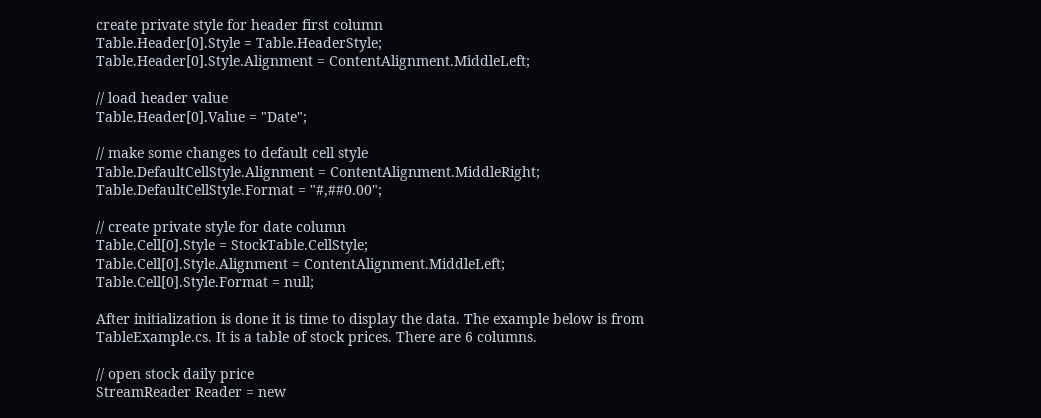create private style for header first column
Table.Header[0].Style = Table.HeaderStyle;
Table.Header[0].Style.Alignment = ContentAlignment.MiddleLeft;

// load header value
Table.Header[0].Value = "Date";

// make some changes to default cell style
Table.DefaultCellStyle.Alignment = ContentAlignment.MiddleRight;
Table.DefaultCellStyle.Format = "#,##0.00";

// create private style for date column
Table.Cell[0].Style = StockTable.CellStyle;
Table.Cell[0].Style.Alignment = ContentAlignment.MiddleLeft;
Table.Cell[0].Style.Format = null;

After initialization is done it is time to display the data. The example below is from TableExample.cs. It is a table of stock prices. There are 6 columns.

// open stock daily price
StreamReader Reader = new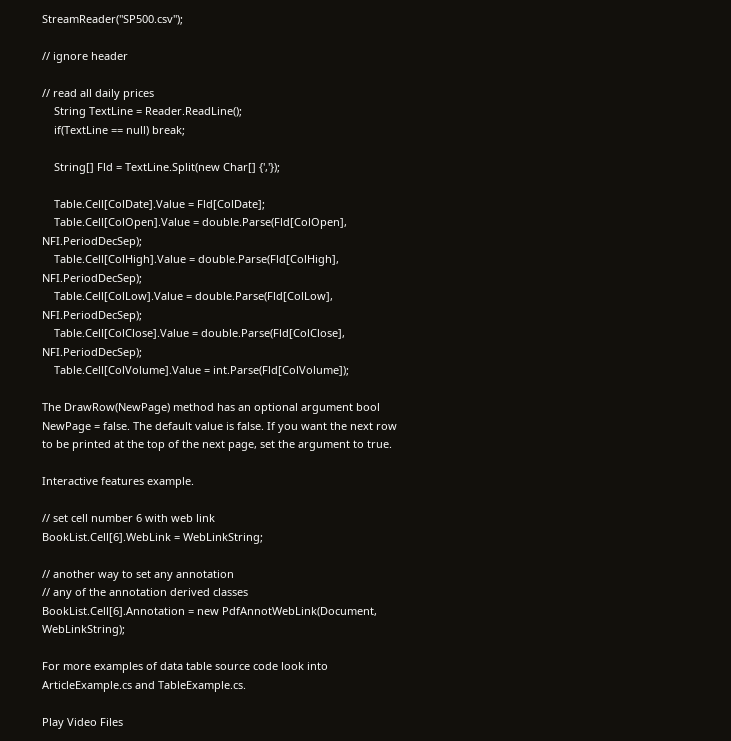StreamReader("SP500.csv");

// ignore header

// read all daily prices
    String TextLine = Reader.ReadLine();
    if(TextLine == null) break;

    String[] Fld = TextLine.Split(new Char[] {','});

    Table.Cell[ColDate].Value = Fld[ColDate];
    Table.Cell[ColOpen].Value = double.Parse(Fld[ColOpen], NFI.PeriodDecSep);
    Table.Cell[ColHigh].Value = double.Parse(Fld[ColHigh], NFI.PeriodDecSep);
    Table.Cell[ColLow].Value = double.Parse(Fld[ColLow], NFI.PeriodDecSep);
    Table.Cell[ColClose].Value = double.Parse(Fld[ColClose], NFI.PeriodDecSep);
    Table.Cell[ColVolume].Value = int.Parse(Fld[ColVolume]);

The DrawRow(NewPage) method has an optional argument bool NewPage = false. The default value is false. If you want the next row to be printed at the top of the next page, set the argument to true.

Interactive features example.

// set cell number 6 with web link
BookList.Cell[6].WebLink = WebLinkString;

// another way to set any annotation
// any of the annotation derived classes
BookList.Cell[6].Annotation = new PdfAnnotWebLink(Document, WebLinkString);

For more examples of data table source code look into ArticleExample.cs and TableExample.cs.

Play Video Files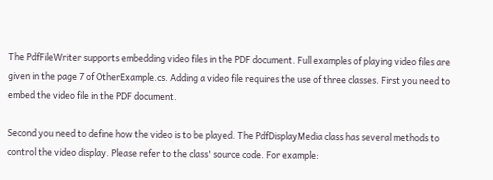The PdfFileWriter supports embedding video files in the PDF document. Full examples of playing video files are given in the page 7 of OtherExample.cs. Adding a video file requires the use of three classes. First you need to embed the video file in the PDF document.

Second you need to define how the video is to be played. The PdfDisplayMedia class has several methods to control the video display. Please refer to the class' source code. For example: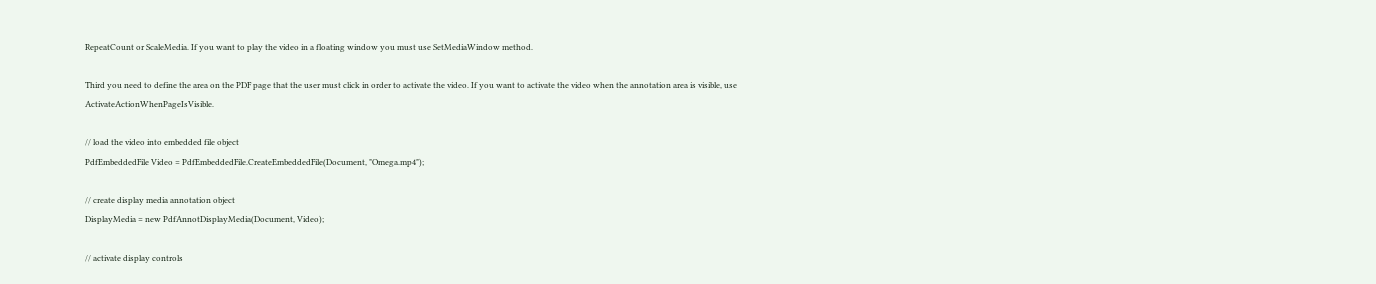RepeatCount or ScaleMedia. If you want to play the video in a floating window you must use SetMediaWindow method.

Third you need to define the area on the PDF page that the user must click in order to activate the video. If you want to activate the video when the annotation area is visible, use ActivateActionWhenPageIsVisible.

// load the video into embedded file object
PdfEmbeddedFile Video = PdfEmbeddedFile.CreateEmbeddedFile(Document, "Omega.mp4");

// create display media annotation object
DisplayMedia = new PdfAnnotDisplayMedia(Document, Video);

// activate display controls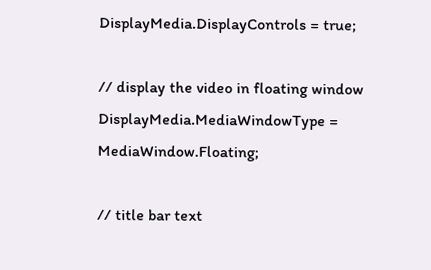DisplayMedia.DisplayControls = true;

// display the video in floating window
DisplayMedia.MediaWindowType = MediaWindow.Floating;

// title bar text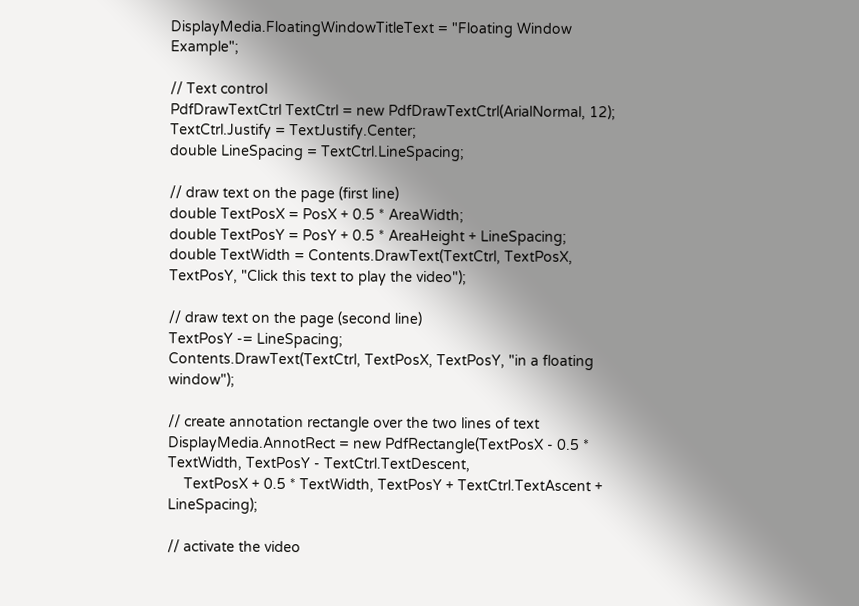DisplayMedia.FloatingWindowTitleText = "Floating Window Example";

// Text control
PdfDrawTextCtrl TextCtrl = new PdfDrawTextCtrl(ArialNormal, 12);
TextCtrl.Justify = TextJustify.Center;
double LineSpacing = TextCtrl.LineSpacing;

// draw text on the page (first line)
double TextPosX = PosX + 0.5 * AreaWidth;
double TextPosY = PosY + 0.5 * AreaHeight + LineSpacing;
double TextWidth = Contents.DrawText(TextCtrl, TextPosX, TextPosY, "Click this text to play the video");

// draw text on the page (second line)
TextPosY -= LineSpacing;
Contents.DrawText(TextCtrl, TextPosX, TextPosY, "in a floating window");

// create annotation rectangle over the two lines of text
DisplayMedia.AnnotRect = new PdfRectangle(TextPosX - 0.5 * TextWidth, TextPosY - TextCtrl.TextDescent,
    TextPosX + 0.5 * TextWidth, TextPosY + TextCtrl.TextAscent + LineSpacing);

// activate the video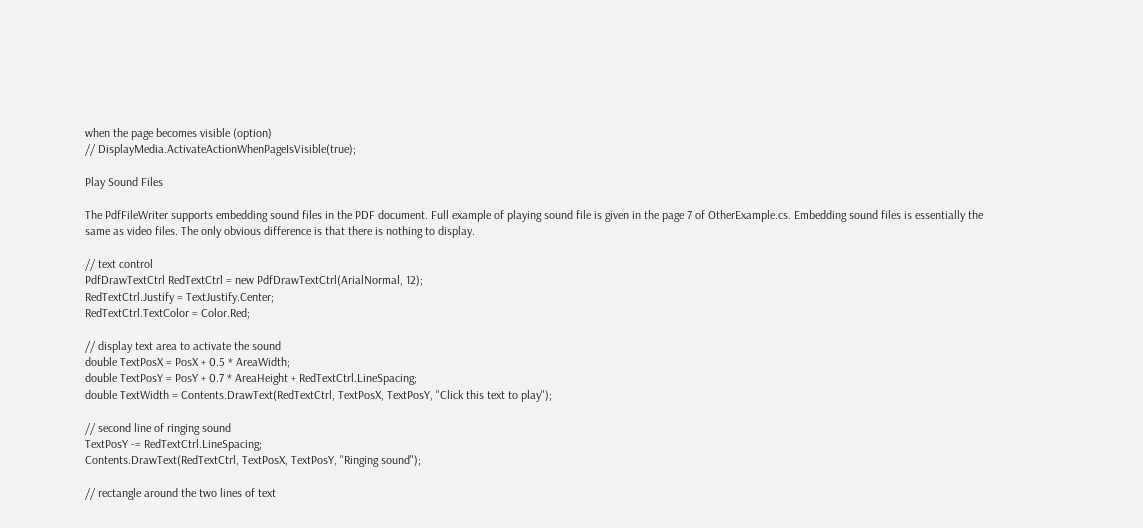when the page becomes visible (option)
// DisplayMedia.ActivateActionWhenPageIsVisible(true);

Play Sound Files

The PdfFileWriter supports embedding sound files in the PDF document. Full example of playing sound file is given in the page 7 of OtherExample.cs. Embedding sound files is essentially the same as video files. The only obvious difference is that there is nothing to display.

// text control
PdfDrawTextCtrl RedTextCtrl = new PdfDrawTextCtrl(ArialNormal, 12);
RedTextCtrl.Justify = TextJustify.Center;
RedTextCtrl.TextColor = Color.Red;

// display text area to activate the sound
double TextPosX = PosX + 0.5 * AreaWidth;
double TextPosY = PosY + 0.7 * AreaHeight + RedTextCtrl.LineSpacing;
double TextWidth = Contents.DrawText(RedTextCtrl, TextPosX, TextPosY, "Click this text to play");

// second line of ringing sound
TextPosY -= RedTextCtrl.LineSpacing;
Contents.DrawText(RedTextCtrl, TextPosX, TextPosY, "Ringing sound");

// rectangle around the two lines of text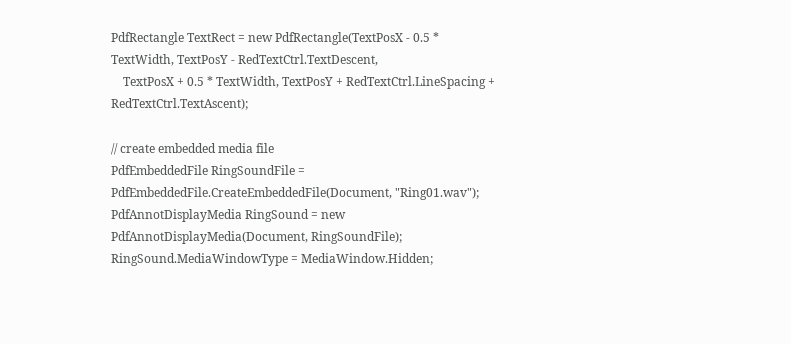PdfRectangle TextRect = new PdfRectangle(TextPosX - 0.5 * TextWidth, TextPosY - RedTextCtrl.TextDescent,
    TextPosX + 0.5 * TextWidth, TextPosY + RedTextCtrl.LineSpacing + RedTextCtrl.TextAscent);

// create embedded media file
PdfEmbeddedFile RingSoundFile = PdfEmbeddedFile.CreateEmbeddedFile(Document, "Ring01.wav");
PdfAnnotDisplayMedia RingSound = new PdfAnnotDisplayMedia(Document, RingSoundFile);
RingSound.MediaWindowType = MediaWindow.Hidden;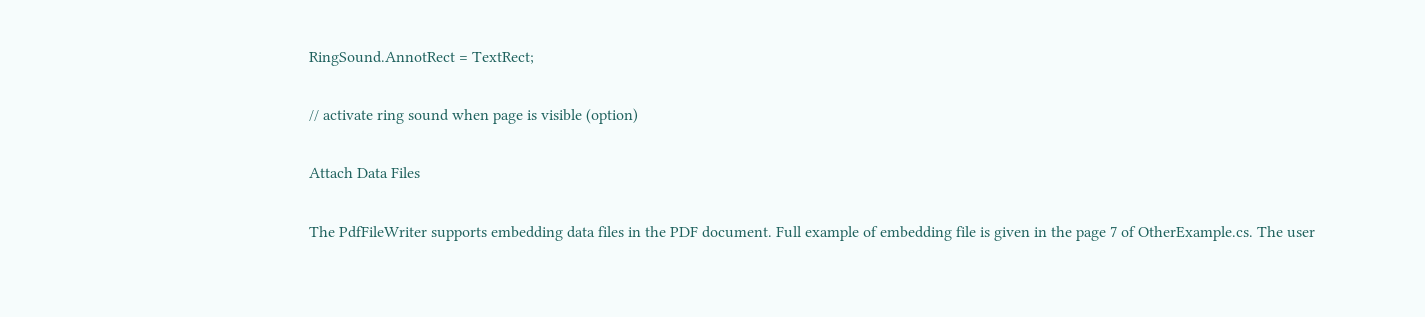RingSound.AnnotRect = TextRect;

// activate ring sound when page is visible (option)

Attach Data Files

The PdfFileWriter supports embedding data files in the PDF document. Full example of embedding file is given in the page 7 of OtherExample.cs. The user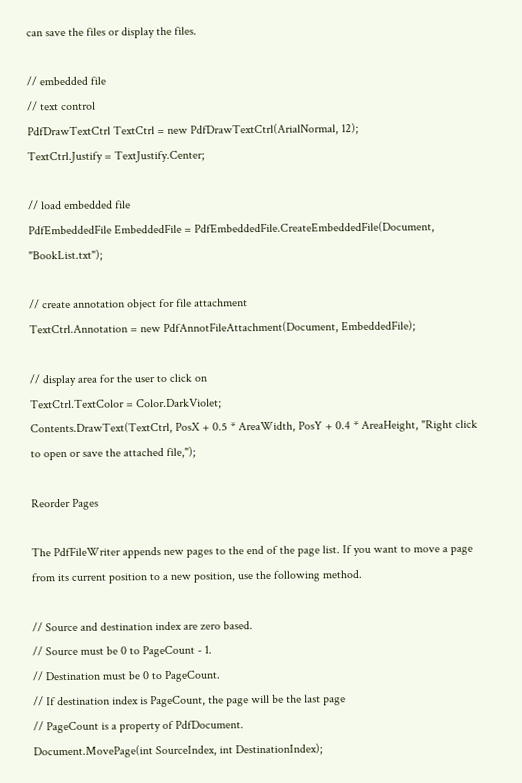can save the files or display the files.

// embedded file
// text control
PdfDrawTextCtrl TextCtrl = new PdfDrawTextCtrl(ArialNormal, 12);
TextCtrl.Justify = TextJustify.Center;

// load embedded file
PdfEmbeddedFile EmbeddedFile = PdfEmbeddedFile.CreateEmbeddedFile(Document, "BookList.txt");

// create annotation object for file attachment
TextCtrl.Annotation = new PdfAnnotFileAttachment(Document, EmbeddedFile);

// display area for the user to click on
TextCtrl.TextColor = Color.DarkViolet;
Contents.DrawText(TextCtrl, PosX + 0.5 * AreaWidth, PosY + 0.4 * AreaHeight, "Right click to open or save the attached file,");

Reorder Pages

The PdfFileWriter appends new pages to the end of the page list. If you want to move a page from its current position to a new position, use the following method.

// Source and destination index are zero based.
// Source must be 0 to PageCount - 1.
// Destination must be 0 to PageCount.
// If destination index is PageCount, the page will be the last page
// PageCount is a property of PdfDocument.
Document.MovePage(int SourceIndex, int DestinationIndex);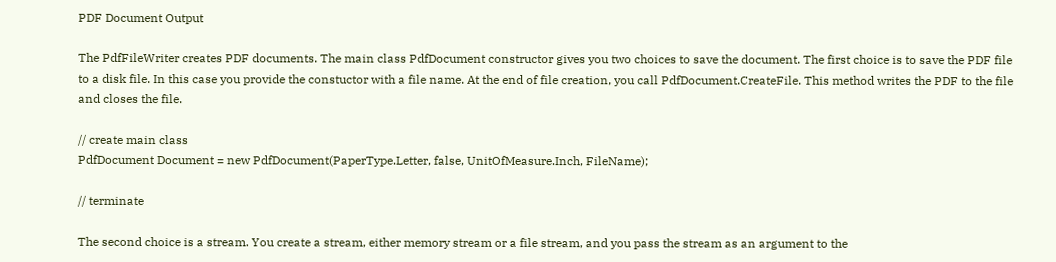PDF Document Output

The PdfFileWriter creates PDF documents. The main class PdfDocument constructor gives you two choices to save the document. The first choice is to save the PDF file to a disk file. In this case you provide the constuctor with a file name. At the end of file creation, you call PdfDocument.CreateFile. This method writes the PDF to the file and closes the file.

// create main class
PdfDocument Document = new PdfDocument(PaperType.Letter, false, UnitOfMeasure.Inch, FileName);

// terminate

The second choice is a stream. You create a stream, either memory stream or a file stream, and you pass the stream as an argument to the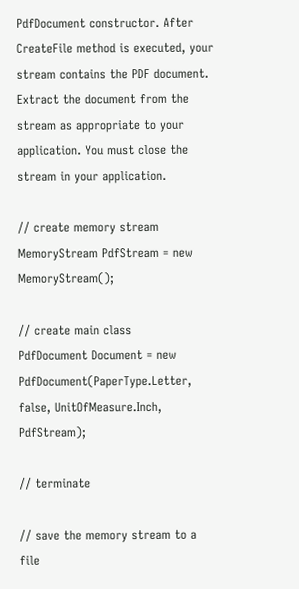PdfDocument constructor. After CreateFile method is executed, your stream contains the PDF document. Extract the document from the stream as appropriate to your application. You must close the stream in your application.

// create memory stream
MemoryStream PdfStream = new MemoryStream();

// create main class
PdfDocument Document = new PdfDocument(PaperType.Letter, false, UnitOfMeasure.Inch, PdfStream);

// terminate

// save the memory stream to a file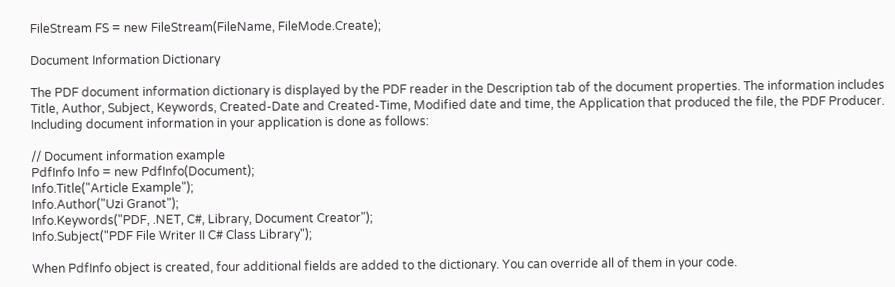FileStream FS = new FileStream(FileName, FileMode.Create);

Document Information Dictionary

The PDF document information dictionary is displayed by the PDF reader in the Description tab of the document properties. The information includes Title, Author, Subject, Keywords, Created-Date and Created-Time, Modified date and time, the Application that produced the file, the PDF Producer. Including document information in your application is done as follows:

// Document information example
PdfInfo Info = new PdfInfo(Document);
Info.Title("Article Example");
Info.Author("Uzi Granot");
Info.Keywords("PDF, .NET, C#, Library, Document Creator");
Info.Subject("PDF File Writer II C# Class Library");

When PdfInfo object is created, four additional fields are added to the dictionary. You can override all of them in your code.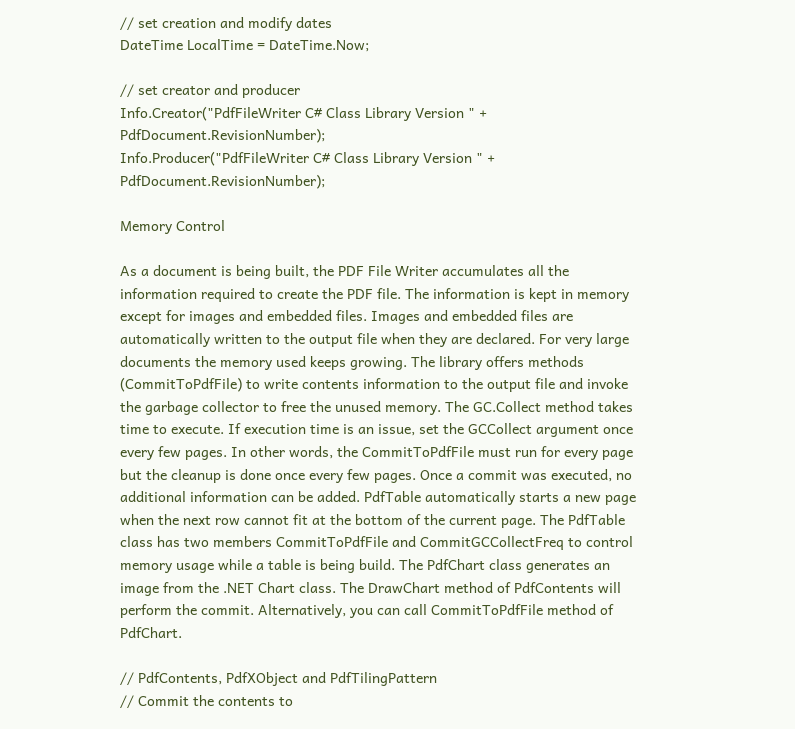// set creation and modify dates
DateTime LocalTime = DateTime.Now;

// set creator and producer
Info.Creator("PdfFileWriter C# Class Library Version " + PdfDocument.RevisionNumber);
Info.Producer("PdfFileWriter C# Class Library Version " + PdfDocument.RevisionNumber);

Memory Control

As a document is being built, the PDF File Writer accumulates all the information required to create the PDF file. The information is kept in memory except for images and embedded files. Images and embedded files are automatically written to the output file when they are declared. For very large documents the memory used keeps growing. The library offers methods (CommitToPdfFile) to write contents information to the output file and invoke the garbage collector to free the unused memory. The GC.Collect method takes time to execute. If execution time is an issue, set the GCCollect argument once every few pages. In other words, the CommitToPdfFile must run for every page but the cleanup is done once every few pages. Once a commit was executed, no additional information can be added. PdfTable automatically starts a new page when the next row cannot fit at the bottom of the current page. The PdfTable class has two members CommitToPdfFile and CommitGCCollectFreq to control memory usage while a table is being build. The PdfChart class generates an image from the .NET Chart class. The DrawChart method of PdfContents will perform the commit. Alternatively, you can call CommitToPdfFile method of PdfChart.

// PdfContents, PdfXObject and PdfTilingPattern
// Commit the contents to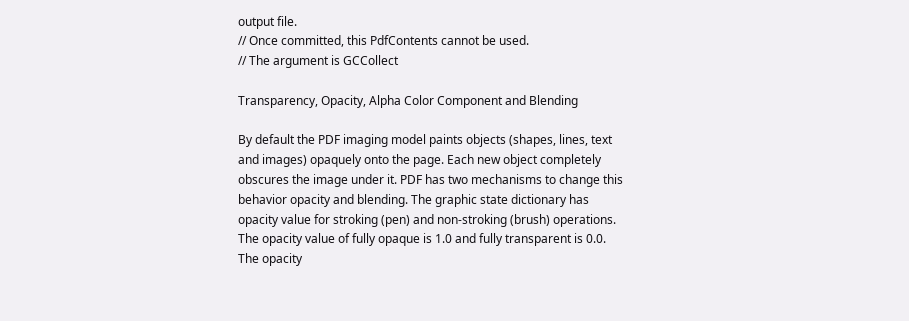output file.
// Once committed, this PdfContents cannot be used.
// The argument is GCCollect

Transparency, Opacity, Alpha Color Component and Blending

By default the PDF imaging model paints objects (shapes, lines, text and images) opaquely onto the page. Each new object completely obscures the image under it. PDF has two mechanisms to change this behavior opacity and blending. The graphic state dictionary has opacity value for stroking (pen) and non-stroking (brush) operations. The opacity value of fully opaque is 1.0 and fully transparent is 0.0. The opacity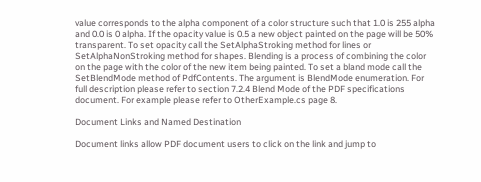value corresponds to the alpha component of a color structure such that 1.0 is 255 alpha and 0.0 is 0 alpha. If the opacity value is 0.5 a new object painted on the page will be 50% transparent. To set opacity call the SetAlphaStroking method for lines or SetAlphaNonStroking method for shapes. Blending is a process of combining the color on the page with the color of the new item being painted. To set a bland mode call the SetBlendMode method of PdfContents. The argument is BlendMode enumeration. For full description please refer to section 7.2.4 Blend Mode of the PDF specifications document. For example please refer to OtherExample.cs page 8.

Document Links and Named Destination

Document links allow PDF document users to click on the link and jump to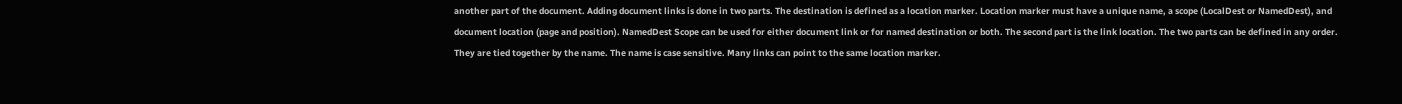another part of the document. Adding document links is done in two parts. The destination is defined as a location marker. Location marker must have a unique name, a scope (LocalDest or NamedDest), and document location (page and position). NamedDest Scope can be used for either document link or for named destination or both. The second part is the link location. The two parts can be defined in any order. They are tied together by the name. The name is case sensitive. Many links can point to the same location marker.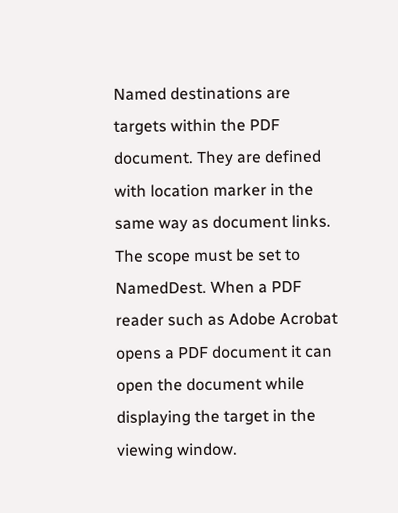Named destinations are targets within the PDF document. They are defined with location marker in the same way as document links. The scope must be set to NamedDest. When a PDF reader such as Adobe Acrobat opens a PDF document it can open the document while displaying the target in the viewing window.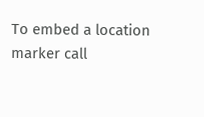To embed a location marker call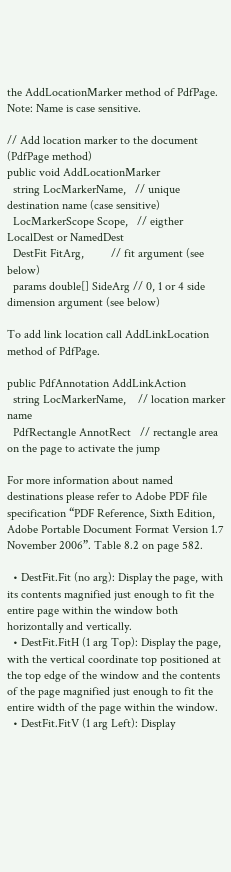the AddLocationMarker method of PdfPage. Note: Name is case sensitive.

// Add location marker to the document (PdfPage method)
public void AddLocationMarker
  string LocMarkerName,   // unique destination name (case sensitive)
  LocMarkerScope Scope,   // eigther LocalDest or NamedDest
  DestFit FitArg,         // fit argument (see below)
  params double[] SideArg // 0, 1 or 4 side dimension argument (see below)

To add link location call AddLinkLocation method of PdfPage.

public PdfAnnotation AddLinkAction
  string LocMarkerName,    // location marker name
  PdfRectangle AnnotRect   // rectangle area on the page to activate the jump

For more information about named destinations please refer to Adobe PDF file specification “PDF Reference, Sixth Edition, Adobe Portable Document Format Version 1.7 November 2006”. Table 8.2 on page 582.

  • DestFit.Fit (no arg): Display the page, with its contents magnified just enough to fit the entire page within the window both horizontally and vertically.
  • DestFit.FitH (1 arg Top): Display the page, with the vertical coordinate top positioned at the top edge of the window and the contents of the page magnified just enough to fit the entire width of the page within the window.
  • DestFit.FitV (1 arg Left): Display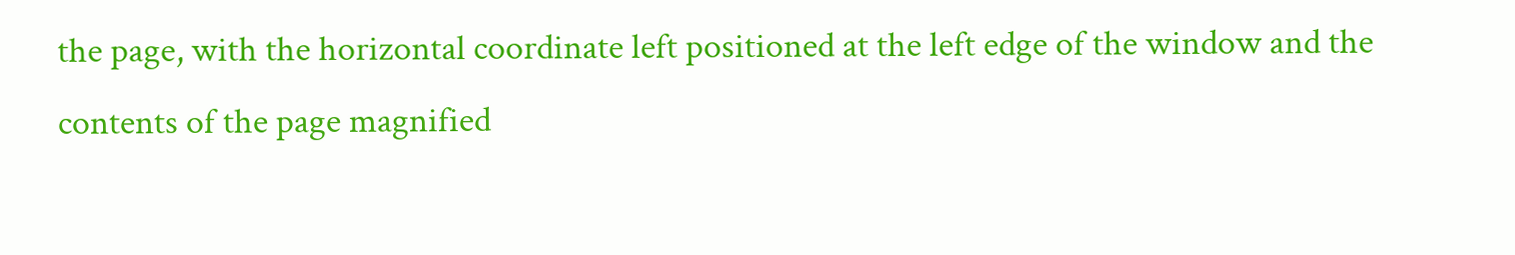the page, with the horizontal coordinate left positioned at the left edge of the window and the contents of the page magnified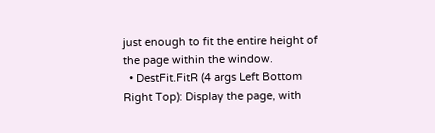just enough to fit the entire height of the page within the window.
  • DestFit.FitR (4 args Left Bottom Right Top): Display the page, with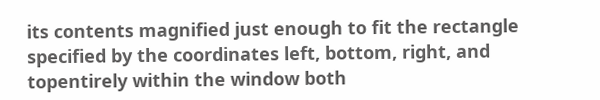its contents magnified just enough to fit the rectangle specified by the coordinates left, bottom, right, and topentirely within the window both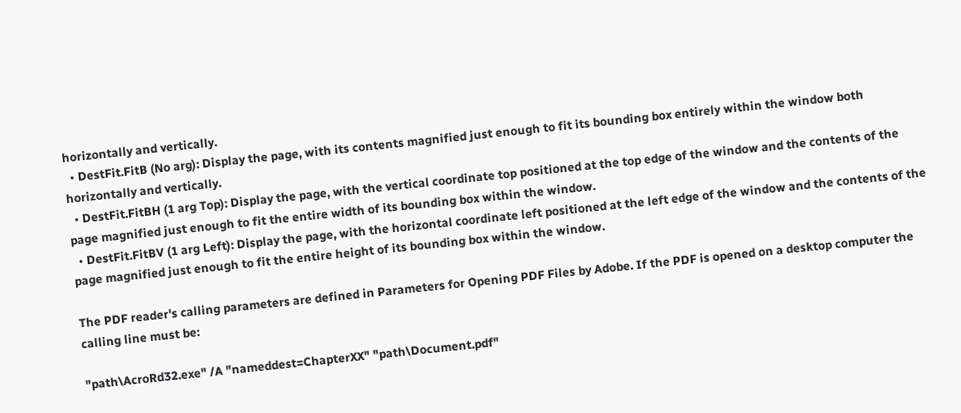horizontally and vertically.
  • DestFit.FitB (No arg): Display the page, with its contents magnified just enough to fit its bounding box entirely within the window both horizontally and vertically.
  • DestFit.FitBH (1 arg Top): Display the page, with the vertical coordinate top positioned at the top edge of the window and the contents of the page magnified just enough to fit the entire width of its bounding box within the window.
  • DestFit.FitBV (1 arg Left): Display the page, with the horizontal coordinate left positioned at the left edge of the window and the contents of the page magnified just enough to fit the entire height of its bounding box within the window.

The PDF reader's calling parameters are defined in Parameters for Opening PDF Files by Adobe. If the PDF is opened on a desktop computer the calling line must be:

"path\AcroRd32.exe" /A "nameddest=ChapterXX" "path\Document.pdf"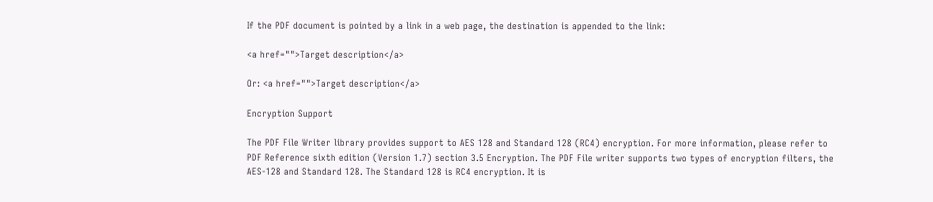If the PDF document is pointed by a link in a web page, the destination is appended to the link:

<a href="">Target description</a>

Or: <a href="">Target description</a>

Encryption Support

The PDF File Writer library provides support to AES 128 and Standard 128 (RC4) encryption. For more information, please refer to PDF Reference sixth edition (Version 1.7) section 3.5 Encryption. The PDF File writer supports two types of encryption filters, the AES-128 and Standard 128. The Standard 128 is RC4 encryption. It is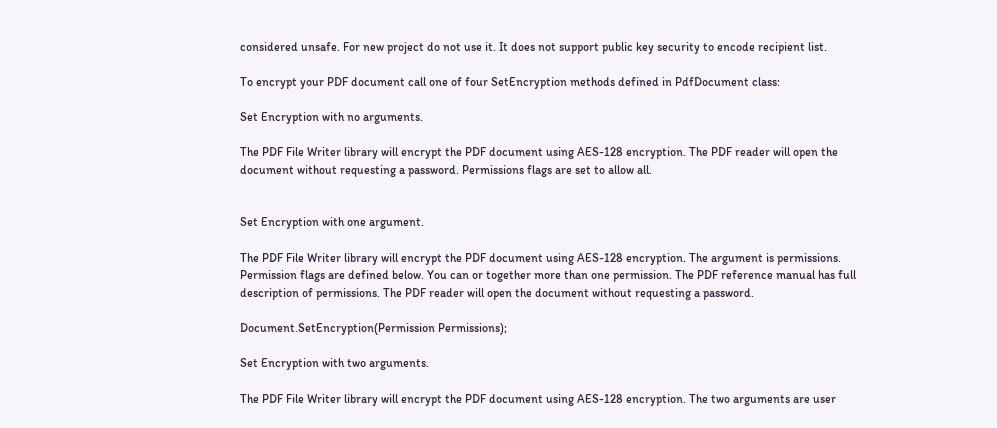considered unsafe. For new project do not use it. It does not support public key security to encode recipient list.

To encrypt your PDF document call one of four SetEncryption methods defined in PdfDocument class:

Set Encryption with no arguments.

The PDF File Writer library will encrypt the PDF document using AES-128 encryption. The PDF reader will open the document without requesting a password. Permissions flags are set to allow all.


Set Encryption with one argument.

The PDF File Writer library will encrypt the PDF document using AES-128 encryption. The argument is permissions. Permission flags are defined below. You can or together more than one permission. The PDF reference manual has full description of permissions. The PDF reader will open the document without requesting a password.

Document.SetEncryption(Permission Permissions);

Set Encryption with two arguments.

The PDF File Writer library will encrypt the PDF document using AES-128 encryption. The two arguments are user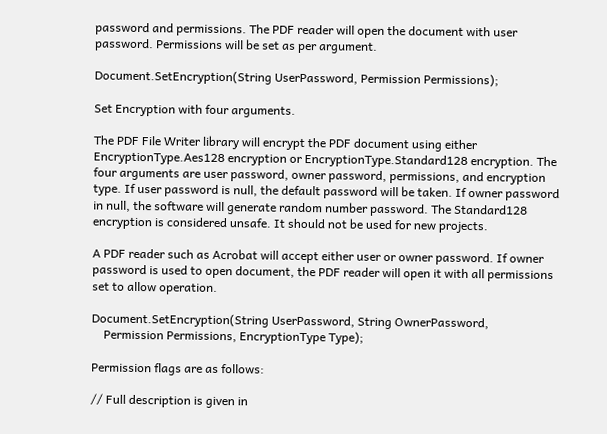password and permissions. The PDF reader will open the document with user password. Permissions will be set as per argument.

Document.SetEncryption(String UserPassword, Permission Permissions);

Set Encryption with four arguments.

The PDF File Writer library will encrypt the PDF document using either EncryptionType.Aes128 encryption or EncryptionType.Standard128 encryption. The four arguments are user password, owner password, permissions, and encryption type. If user password is null, the default password will be taken. If owner password in null, the software will generate random number password. The Standard128 encryption is considered unsafe. It should not be used for new projects.

A PDF reader such as Acrobat will accept either user or owner password. If owner password is used to open document, the PDF reader will open it with all permissions set to allow operation.

Document.SetEncryption(String UserPassword, String OwnerPassword,
    Permission Permissions, EncryptionType Type);

Permission flags are as follows:

// Full description is given in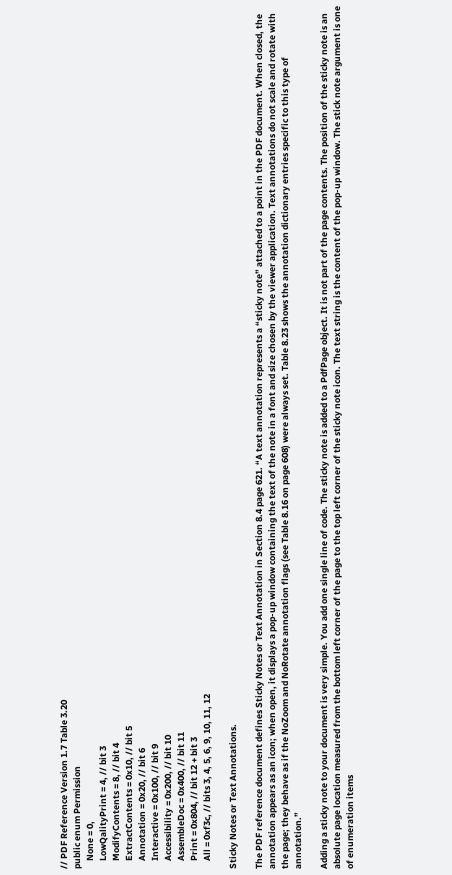// PDF Reference Version 1.7 Table 3.20
public enum Permission
    None = 0,
    LowQalityPrint = 4, // bit 3
    ModifyContents = 8, // bit 4
    ExtractContents = 0x10, // bit 5
    Annotation = 0x20, // bit 6
    Interactive = 0x100, // bit 9
    Accessibility = 0x200, // bit 10
    AssembleDoc = 0x400, // bit 11
    Print = 0x804, // bit 12 + bit 3
    All = 0xf3c, // bits 3, 4, 5, 6, 9, 10, 11, 12

Sticky Notes or Text Annotations.

The PDF reference document defines Sticky Notes or Text Annotation in Section 8.4 page 621. “A text annotation represents a “sticky note” attached to a point in the PDF document. When closed, the annotation appears as an icon; when open, it displays a pop-up window containing the text of the note in a font and size chosen by the viewer application. Text annotations do not scale and rotate with the page; they behave as if the NoZoom and NoRotate annotation flags (see Table 8.16 on page 608) were always set. Table 8.23 shows the annotation dictionary entries specific to this type of annotation.”

Adding a sticky note to your document is very simple. You add one single line of code. The sticky note is added to a PdfPage object. It is not part of the page contents. The position of the sticky note is an absolute page location measured from the bottom left corner of the page to the top left corner of the sticky note icon. The text string is the content of the pop-up window. The stick note argument is one of enumeration items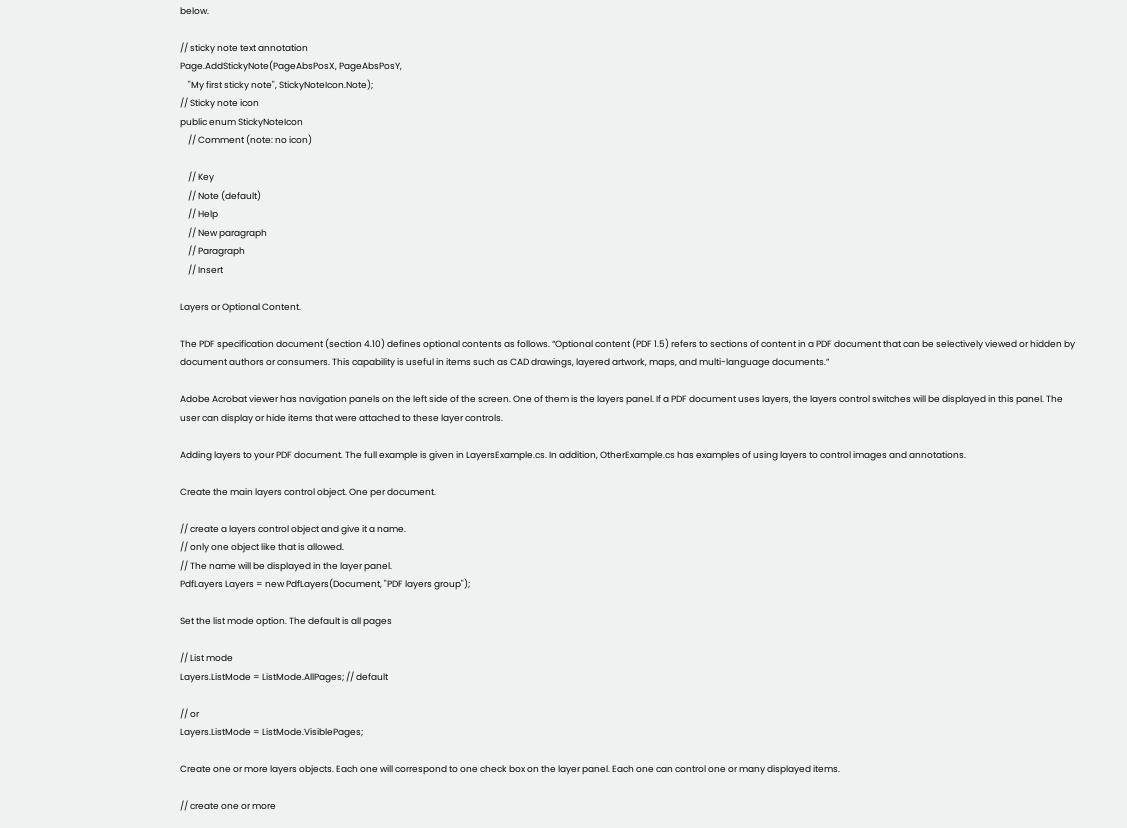below.

// sticky note text annotation
Page.AddStickyNote(PageAbsPosX, PageAbsPosY,
    "My first sticky note", StickyNoteIcon.Note);
// Sticky note icon
public enum StickyNoteIcon
    // Comment (note: no icon)

    // Key
    // Note (default)
    // Help
    // New paragraph
    // Paragraph
    // Insert

Layers or Optional Content.

The PDF specification document (section 4.10) defines optional contents as follows. “Optional content (PDF 1.5) refers to sections of content in a PDF document that can be selectively viewed or hidden by document authors or consumers. This capability is useful in items such as CAD drawings, layered artwork, maps, and multi-language documents.”

Adobe Acrobat viewer has navigation panels on the left side of the screen. One of them is the layers panel. If a PDF document uses layers, the layers control switches will be displayed in this panel. The user can display or hide items that were attached to these layer controls.

Adding layers to your PDF document. The full example is given in LayersExample.cs. In addition, OtherExample.cs has examples of using layers to control images and annotations.

Create the main layers control object. One per document.

// create a layers control object and give it a name.
// only one object like that is allowed.
// The name will be displayed in the layer panel.
PdfLayers Layers = new PdfLayers(Document, "PDF layers group");

Set the list mode option. The default is all pages

// List mode
Layers.ListMode = ListMode.AllPages; // default

// or
Layers.ListMode = ListMode.VisiblePages;

Create one or more layers objects. Each one will correspond to one check box on the layer panel. Each one can control one or many displayed items.

// create one or more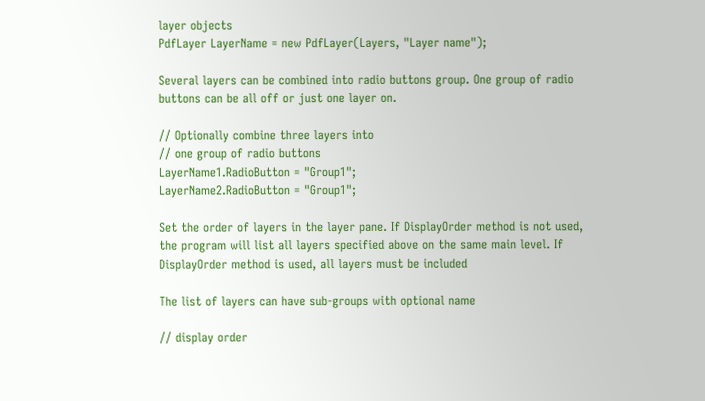layer objects
PdfLayer LayerName = new PdfLayer(Layers, "Layer name");

Several layers can be combined into radio buttons group. One group of radio buttons can be all off or just one layer on.

// Optionally combine three layers into
// one group of radio buttons
LayerName1.RadioButton = "Group1";
LayerName2.RadioButton = "Group1";

Set the order of layers in the layer pane. If DisplayOrder method is not used, the program will list all layers specified above on the same main level. If DisplayOrder method is used, all layers must be included

The list of layers can have sub-groups with optional name

// display order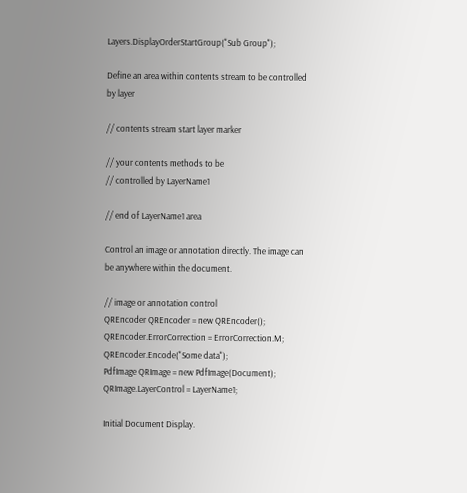Layers.DisplayOrderStartGroup("Sub Group");

Define an area within contents stream to be controlled by layer

// contents stream start layer marker

// your contents methods to be
// controlled by LayerName1

// end of LayerName1 area

Control an image or annotation directly. The image can be anywhere within the document.

// image or annotation control
QREncoder QREncoder = new QREncoder();
QREncoder.ErrorCorrection = ErrorCorrection.M;
QREncoder.Encode("Some data");
PdfImage QRImage = new PdfImage(Document);
QRImage.LayerControl = LayerName1;

Initial Document Display.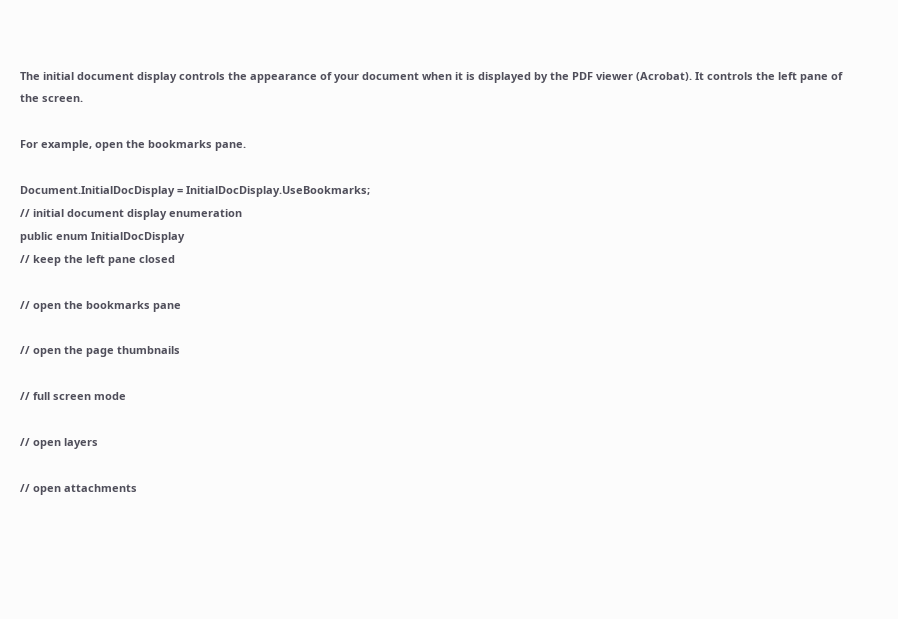The initial document display controls the appearance of your document when it is displayed by the PDF viewer (Acrobat). It controls the left pane of the screen.

For example, open the bookmarks pane.

Document.InitialDocDisplay = InitialDocDisplay.UseBookmarks;
// initial document display enumeration
public enum InitialDocDisplay
// keep the left pane closed

// open the bookmarks pane

// open the page thumbnails

// full screen mode

// open layers

// open attachments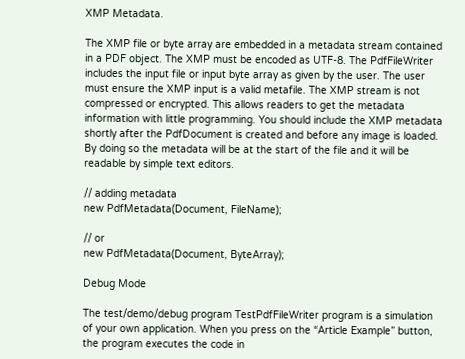XMP Metadata.

The XMP file or byte array are embedded in a metadata stream contained in a PDF object. The XMP must be encoded as UTF-8. The PdfFileWriter includes the input file or input byte array as given by the user. The user must ensure the XMP input is a valid metafile. The XMP stream is not compressed or encrypted. This allows readers to get the metadata information with little programming. You should include the XMP metadata shortly after the PdfDocument is created and before any image is loaded. By doing so the metadata will be at the start of the file and it will be readable by simple text editors.

// adding metadata
new PdfMetadata(Document, FileName);

// or
new PdfMetadata(Document, ByteArray);

Debug Mode

The test/demo/debug program TestPdfFileWriter program is a simulation of your own application. When you press on the “Article Example” button, the program executes the code in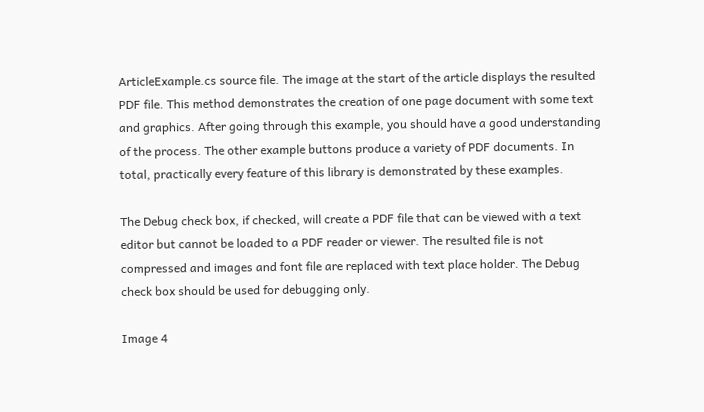ArticleExample.cs source file. The image at the start of the article displays the resulted PDF file. This method demonstrates the creation of one page document with some text and graphics. After going through this example, you should have a good understanding of the process. The other example buttons produce a variety of PDF documents. In total, practically every feature of this library is demonstrated by these examples.

The Debug check box, if checked, will create a PDF file that can be viewed with a text editor but cannot be loaded to a PDF reader or viewer. The resulted file is not compressed and images and font file are replaced with text place holder. The Debug check box should be used for debugging only.

Image 4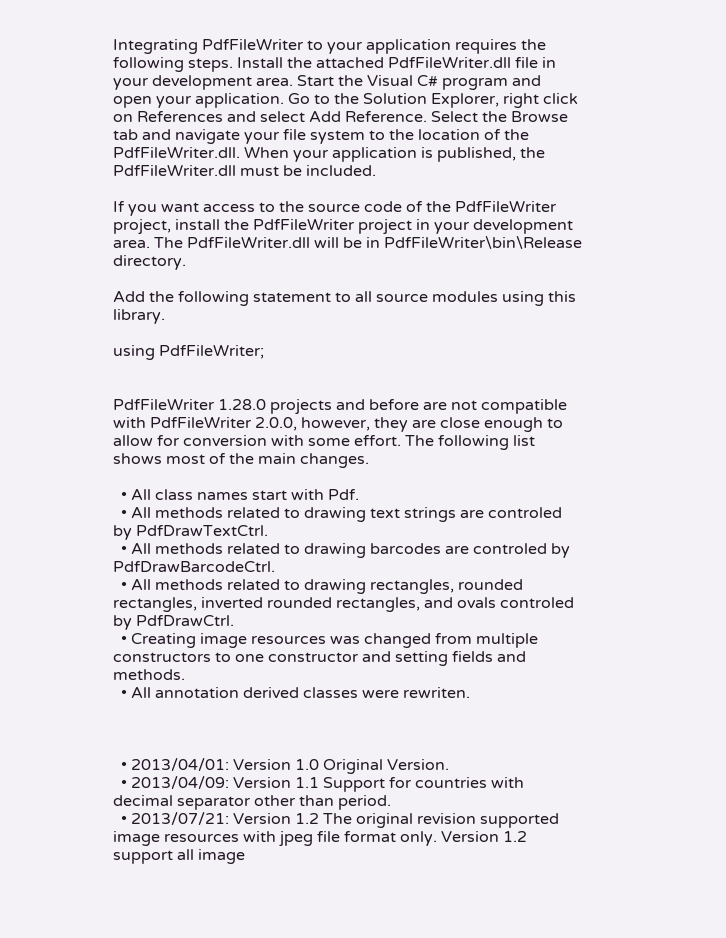Integrating PdfFileWriter to your application requires the following steps. Install the attached PdfFileWriter.dll file in your development area. Start the Visual C# program and open your application. Go to the Solution Explorer, right click on References and select Add Reference. Select the Browse tab and navigate your file system to the location of the PdfFileWriter.dll. When your application is published, the PdfFileWriter.dll must be included.

If you want access to the source code of the PdfFileWriter project, install the PdfFileWriter project in your development area. The PdfFileWriter.dll will be in PdfFileWriter\bin\Release directory.

Add the following statement to all source modules using this library.

using PdfFileWriter;


PdfFileWriter 1.28.0 projects and before are not compatible with PdfFileWriter 2.0.0, however, they are close enough to allow for conversion with some effort. The following list shows most of the main changes.

  • All class names start with Pdf.
  • All methods related to drawing text strings are controled by PdfDrawTextCtrl.
  • All methods related to drawing barcodes are controled by PdfDrawBarcodeCtrl.
  • All methods related to drawing rectangles, rounded rectangles, inverted rounded rectangles, and ovals controled by PdfDrawCtrl.
  • Creating image resources was changed from multiple constructors to one constructor and setting fields and methods.
  • All annotation derived classes were rewriten.



  • 2013/04/01: Version 1.0 Original Version.
  • 2013/04/09: Version 1.1 Support for countries with decimal separator other than period.
  • 2013/07/21: Version 1.2 The original revision supported image resources with jpeg file format only. Version 1.2 support all image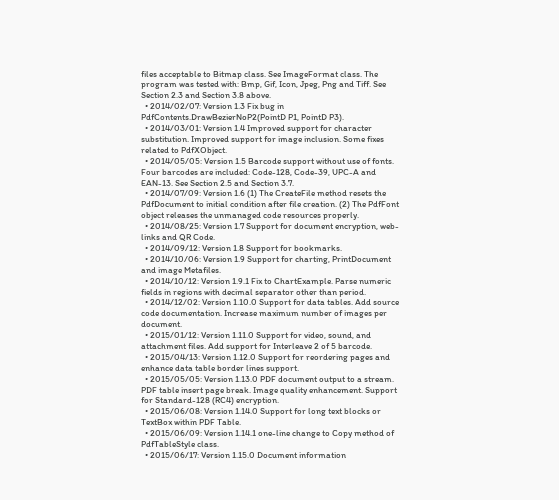files acceptable to Bitmap class. See ImageFormat class. The program was tested with: Bmp, Gif, Icon, Jpeg, Png and Tiff. See Section 2.3 and Section 3.8 above.
  • 2014/02/07: Version 1.3 Fix bug in PdfContents.DrawBezierNoP2(PointD P1, PointD P3).
  • 2014/03/01: Version 1.4 Improved support for character substitution. Improved support for image inclusion. Some fixes related to PdfXObject.
  • 2014/05/05: Version 1.5 Barcode support without use of fonts. Four barcodes are included: Code-128, Code-39, UPC-A and EAN-13. See Section 2.5 and Section 3.7.
  • 2014/07/09: Version 1.6 (1) The CreateFile method resets the PdfDocument to initial condition after file creation. (2) The PdfFont object releases the unmanaged code resources properly.
  • 2014/08/25: Version 1.7 Support for document encryption, web-links and QR Code.
  • 2014/09/12: Version 1.8 Support for bookmarks.
  • 2014/10/06: Version 1.9 Support for charting, PrintDocument and image Metafiles.
  • 2014/10/12: Version 1.9.1 Fix to ChartExample. Parse numeric fields in regions with decimal separator other than period.
  • 2014/12/02: Version 1.10.0 Support for data tables. Add source code documentation. Increase maximum number of images per document.
  • 2015/01/12: Version 1.11.0 Support for video, sound, and attachment files. Add support for Interleave 2 of 5 barcode.
  • 2015/04/13: Version 1.12.0 Support for reordering pages and enhance data table border lines support.
  • 2015/05/05: Version 1.13.0 PDF document output to a stream. PDF table insert page break. Image quality enhancement. Support for Standard-128 (RC4) encryption.
  • 2015/06/08: Version 1.14.0 Support for long text blocks or TextBox within PDF Table.
  • 2015/06/09: Version 1.14.1 one-line change to Copy method of PdfTableStyle class.
  • 2015/06/17: Version 1.15.0 Document information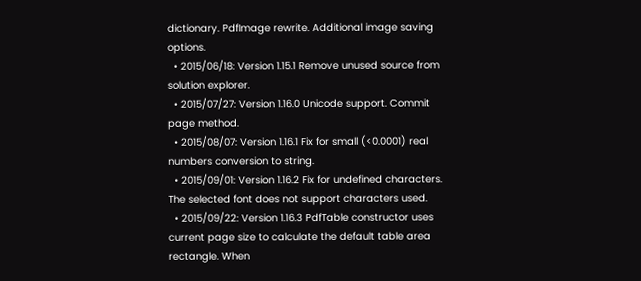dictionary. PdfImage rewrite. Additional image saving options.
  • 2015/06/18: Version 1.15.1 Remove unused source from solution explorer.
  • 2015/07/27: Version 1.16.0 Unicode support. Commit page method.
  • 2015/08/07: Version 1.16.1 Fix for small (<0.0001) real numbers conversion to string.
  • 2015/09/01: Version 1.16.2 Fix for undefined characters. The selected font does not support characters used.
  • 2015/09/22: Version 1.16.3 PdfTable constructor uses current page size to calculate the default table area rectangle. When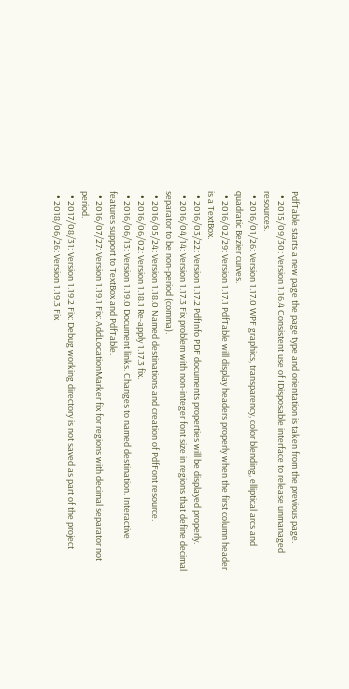PdfTable starts a new page the page type and orientation is taken from the previous page.
  • 2015/09/30: Version 1.16.4 Consistent use of IDisposable interface to release unmanaged resources.
  • 2016/01/26: Version 1.17.0 WPF graphics, transparency, color blending, elliptical arcs and quadratic Bezier curves.
  • 2016/02/29: Version 1.17.1 PdfTable will display headers properly when the first column header is a TextBox.
  • 2016/03/22: Version 1.17.2 PdfInfo PDF documents properties will be displayed properly.
  • 2016/04/14: Version 1.17.3 Fix problem with non-integer font size in regions that define decimal separator to be non-period (comma).
  • 2016/05/24: Version 1.18.0 Named destinations and creation of PdfFont resource.
  • 2016/06/02: Version 1.18.1 Re-apply 1.17.3 fix.
  • 2016/06/13: Version 1.19.0 Document links. Changes to named destination. Interactive features support to TextBox and PdfTable.
  • 2016/07/27: Version 1.19.1 Fix: AddLocationMarker fix for regions with decimal separator not period.
  • 2017/08/31: Version 1.19.2 Fix: Debug working directory is not saved as part of the project
  • 2018/06/26: Version 1.19.3 Fix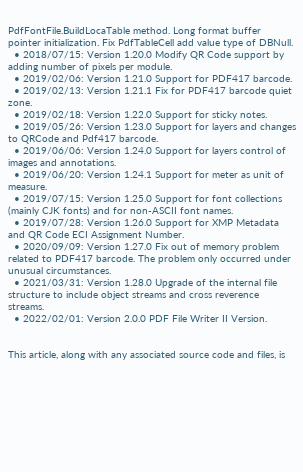PdfFontFile.BuildLocaTable method. Long format buffer pointer initialization. Fix PdfTableCell add value type of DBNull.
  • 2018/07/15: Version 1.20.0 Modify QR Code support by adding number of pixels per module.
  • 2019/02/06: Version 1.21.0 Support for PDF417 barcode.
  • 2019/02/13: Version 1.21.1 Fix for PDF417 barcode quiet zone.
  • 2019/02/18: Version 1.22.0 Support for sticky notes.
  • 2019/05/26: Version 1.23.0 Support for layers and changes to QRCode and Pdf417 barcode.
  • 2019/06/06: Version 1.24.0 Support for layers control of images and annotations.
  • 2019/06/20: Version 1.24.1 Support for meter as unit of measure.
  • 2019/07/15: Version 1.25.0 Support for font collections (mainly CJK fonts) and for non-ASCII font names.
  • 2019/07/28: Version 1.26.0 Support for XMP Metadata and QR Code ECI Assignment Number.
  • 2020/09/09: Version 1.27.0 Fix out of memory problem related to PDF417 barcode. The problem only occurred under unusual circumstances.
  • 2021/03/31: Version 1.28.0 Upgrade of the internal file structure to include object streams and cross reverence streams.
  • 2022/02/01: Version 2.0.0 PDF File Writer II Version.


This article, along with any associated source code and files, is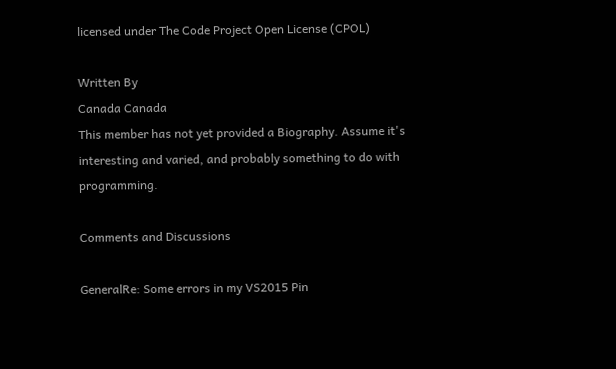licensed under The Code Project Open License (CPOL)

Written By
Canada Canada
This member has not yet provided a Biography. Assume it's interesting and varied, and probably something to do with programming.

Comments and Discussions

GeneralRe: Some errors in my VS2015 Pin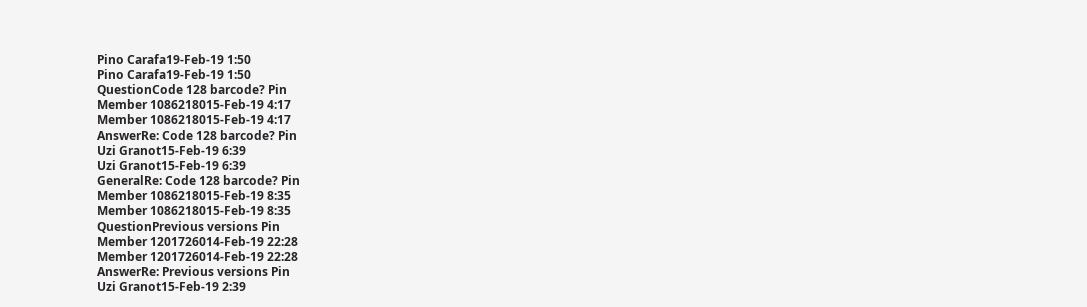Pino Carafa19-Feb-19 1:50
Pino Carafa19-Feb-19 1:50
QuestionCode 128 barcode? Pin
Member 1086218015-Feb-19 4:17
Member 1086218015-Feb-19 4:17
AnswerRe: Code 128 barcode? Pin
Uzi Granot15-Feb-19 6:39
Uzi Granot15-Feb-19 6:39
GeneralRe: Code 128 barcode? Pin
Member 1086218015-Feb-19 8:35
Member 1086218015-Feb-19 8:35
QuestionPrevious versions Pin
Member 1201726014-Feb-19 22:28
Member 1201726014-Feb-19 22:28
AnswerRe: Previous versions Pin
Uzi Granot15-Feb-19 2:39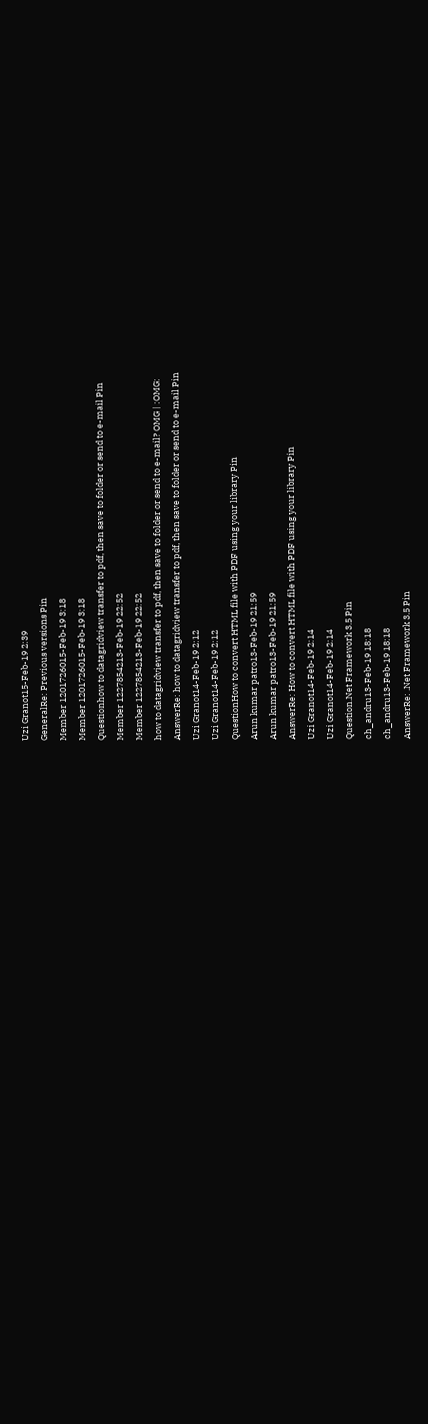Uzi Granot15-Feb-19 2:39
GeneralRe: Previous versions Pin
Member 1201726015-Feb-19 3:18
Member 1201726015-Feb-19 3:18
Questionhow to datagridview transfer to pdf, then save to folder or send to e-mail Pin
Member 1227854213-Feb-19 22:52
Member 1227854213-Feb-19 22:52
how to datagridview transfer to pdf, then save to folder or send to e-mail? OMG | :OMG:
AnswerRe: how to datagridview transfer to pdf, then save to folder or send to e-mail Pin
Uzi Granot14-Feb-19 2:12
Uzi Granot14-Feb-19 2:12
QuestionHow to convert HTML file with PDF using your library Pin
Arun kumar patro13-Feb-19 21:59
Arun kumar patro13-Feb-19 21:59
AnswerRe: How to convert HTML file with PDF using your library Pin
Uzi Granot14-Feb-19 2:14
Uzi Granot14-Feb-19 2:14
Question.Net Framework 3.5 Pin
ch_andru13-Feb-19 18:18
ch_andru13-Feb-19 18:18
AnswerRe: .Net Framework 3.5 Pin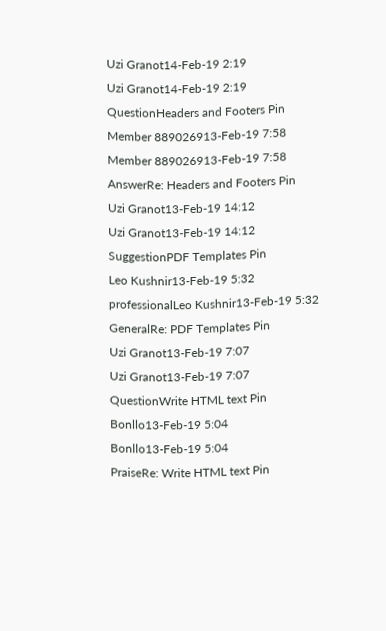Uzi Granot14-Feb-19 2:19
Uzi Granot14-Feb-19 2:19
QuestionHeaders and Footers Pin
Member 889026913-Feb-19 7:58
Member 889026913-Feb-19 7:58
AnswerRe: Headers and Footers Pin
Uzi Granot13-Feb-19 14:12
Uzi Granot13-Feb-19 14:12
SuggestionPDF Templates Pin
Leo Kushnir13-Feb-19 5:32
professionalLeo Kushnir13-Feb-19 5:32
GeneralRe: PDF Templates Pin
Uzi Granot13-Feb-19 7:07
Uzi Granot13-Feb-19 7:07
QuestionWrite HTML text Pin
Bonllo13-Feb-19 5:04
Bonllo13-Feb-19 5:04
PraiseRe: Write HTML text Pin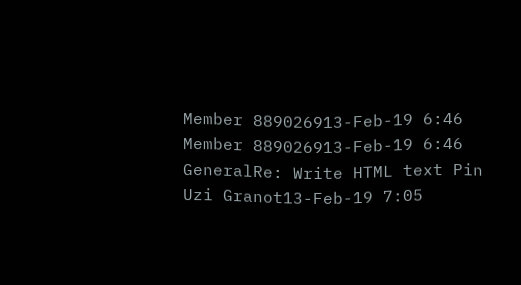Member 889026913-Feb-19 6:46
Member 889026913-Feb-19 6:46
GeneralRe: Write HTML text Pin
Uzi Granot13-Feb-19 7:05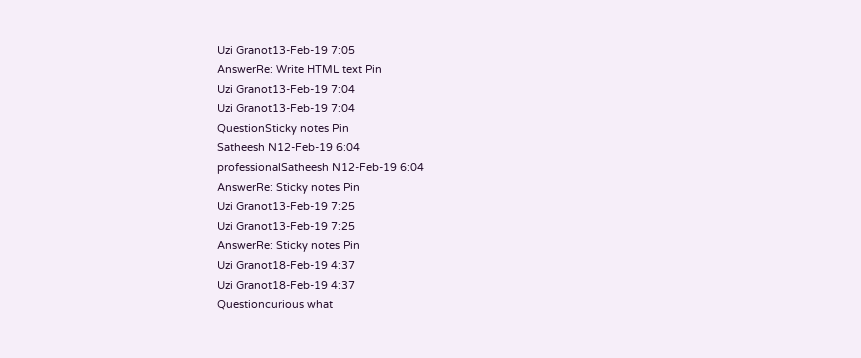Uzi Granot13-Feb-19 7:05
AnswerRe: Write HTML text Pin
Uzi Granot13-Feb-19 7:04
Uzi Granot13-Feb-19 7:04
QuestionSticky notes Pin
Satheesh N12-Feb-19 6:04
professionalSatheesh N12-Feb-19 6:04
AnswerRe: Sticky notes Pin
Uzi Granot13-Feb-19 7:25
Uzi Granot13-Feb-19 7:25
AnswerRe: Sticky notes Pin
Uzi Granot18-Feb-19 4:37
Uzi Granot18-Feb-19 4:37
Questioncurious what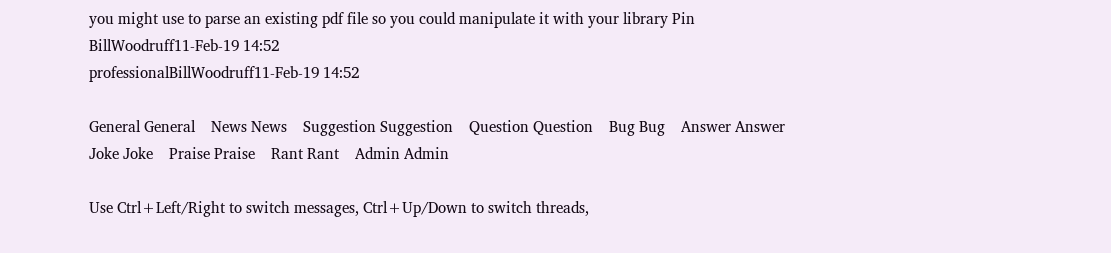you might use to parse an existing pdf file so you could manipulate it with your library Pin
BillWoodruff11-Feb-19 14:52
professionalBillWoodruff11-Feb-19 14:52

General General    News News    Suggestion Suggestion    Question Question    Bug Bug    Answer Answer    Joke Joke    Praise Praise    Rant Rant    Admin Admin

Use Ctrl+Left/Right to switch messages, Ctrl+Up/Down to switch threads,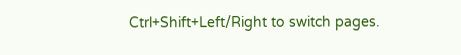Ctrl+Shift+Left/Right to switch pages.